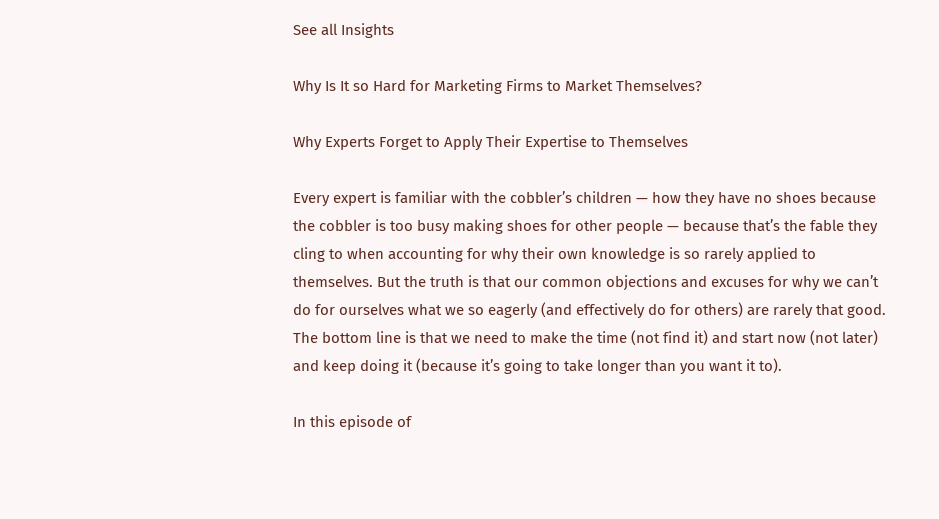See all Insights

Why Is It so Hard for Marketing Firms to Market Themselves?

Why Experts Forget to Apply Their Expertise to Themselves

Every expert is familiar with the cobbler’s children — how they have no shoes because the cobbler is too busy making shoes for other people — because that’s the fable they cling to when accounting for why their own knowledge is so rarely applied to themselves. But the truth is that our common objections and excuses for why we can’t do for ourselves what we so eagerly (and effectively do for others) are rarely that good. The bottom line is that we need to make the time (not find it) and start now (not later) and keep doing it (because it’s going to take longer than you want it to).

In this episode of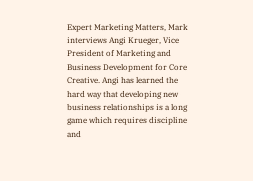Expert Marketing Matters, Mark interviews Angi Krueger, Vice President of Marketing and Business Development for Core Creative. Angi has learned the hard way that developing new business relationships is a long game which requires discipline and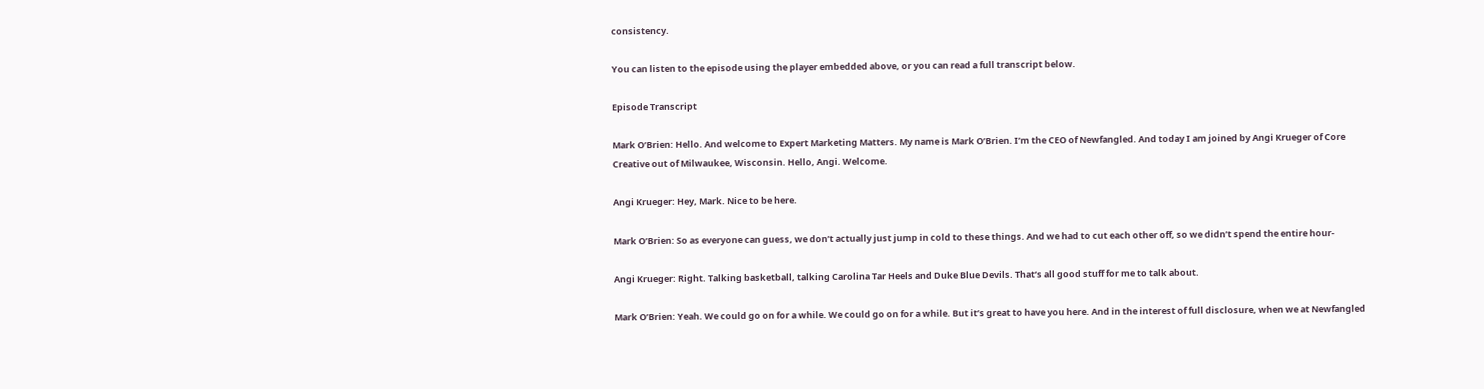consistency.

You can listen to the episode using the player embedded above, or you can read a full transcript below.

Episode Transcript

Mark O’Brien: Hello. And welcome to Expert Marketing Matters. My name is Mark O’Brien. I’m the CEO of Newfangled. And today I am joined by Angi Krueger of Core Creative out of Milwaukee, Wisconsin. Hello, Angi. Welcome.

Angi Krueger: Hey, Mark. Nice to be here.

Mark O’Brien: So as everyone can guess, we don’t actually just jump in cold to these things. And we had to cut each other off, so we didn’t spend the entire hour-

Angi Krueger: Right. Talking basketball, talking Carolina Tar Heels and Duke Blue Devils. That’s all good stuff for me to talk about.

Mark O’Brien: Yeah. We could go on for a while. We could go on for a while. But it’s great to have you here. And in the interest of full disclosure, when we at Newfangled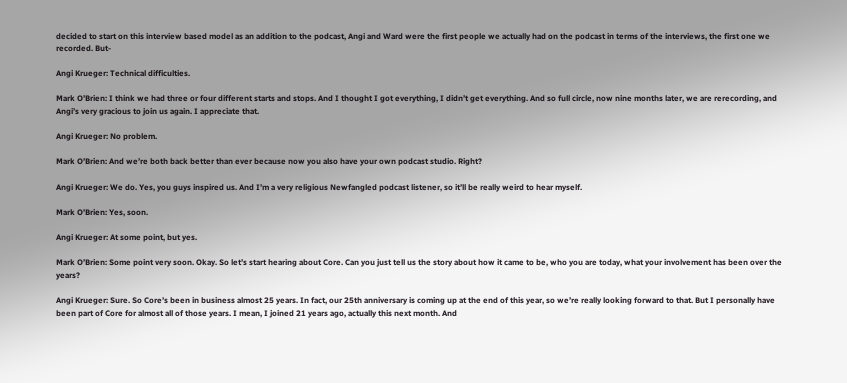decided to start on this interview based model as an addition to the podcast, Angi and Ward were the first people we actually had on the podcast in terms of the interviews, the first one we recorded. But-

Angi Krueger: Technical difficulties.

Mark O’Brien: I think we had three or four different starts and stops. And I thought I got everything, I didn’t get everything. And so full circle, now nine months later, we are rerecording, and Angi’s very gracious to join us again. I appreciate that.

Angi Krueger: No problem.

Mark O’Brien: And we’re both back better than ever because now you also have your own podcast studio. Right?

Angi Krueger: We do. Yes, you guys inspired us. And I’m a very religious Newfangled podcast listener, so it’ll be really weird to hear myself.

Mark O’Brien: Yes, soon.

Angi Krueger: At some point, but yes.

Mark O’Brien: Some point very soon. Okay. So let’s start hearing about Core. Can you just tell us the story about how it came to be, who you are today, what your involvement has been over the years?

Angi Krueger: Sure. So Core’s been in business almost 25 years. In fact, our 25th anniversary is coming up at the end of this year, so we’re really looking forward to that. But I personally have been part of Core for almost all of those years. I mean, I joined 21 years ago, actually this next month. And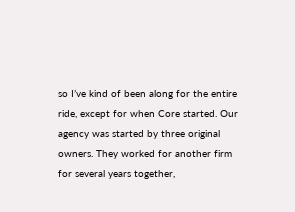so I’ve kind of been along for the entire ride, except for when Core started. Our agency was started by three original owners. They worked for another firm for several years together,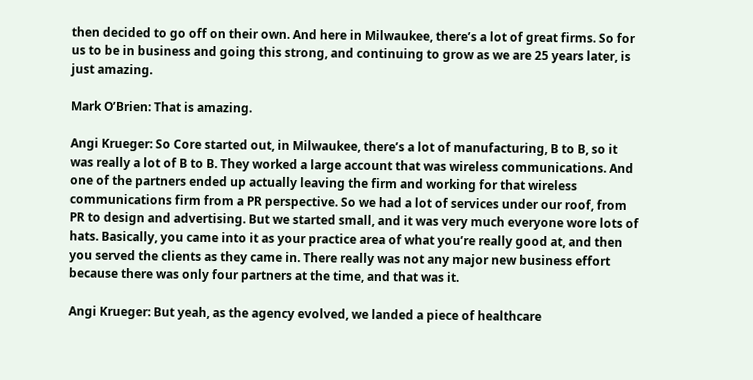then decided to go off on their own. And here in Milwaukee, there’s a lot of great firms. So for us to be in business and going this strong, and continuing to grow as we are 25 years later, is just amazing.

Mark O’Brien: That is amazing.

Angi Krueger: So Core started out, in Milwaukee, there’s a lot of manufacturing, B to B, so it was really a lot of B to B. They worked a large account that was wireless communications. And one of the partners ended up actually leaving the firm and working for that wireless communications firm from a PR perspective. So we had a lot of services under our roof, from PR to design and advertising. But we started small, and it was very much everyone wore lots of hats. Basically, you came into it as your practice area of what you’re really good at, and then you served the clients as they came in. There really was not any major new business effort because there was only four partners at the time, and that was it.

Angi Krueger: But yeah, as the agency evolved, we landed a piece of healthcare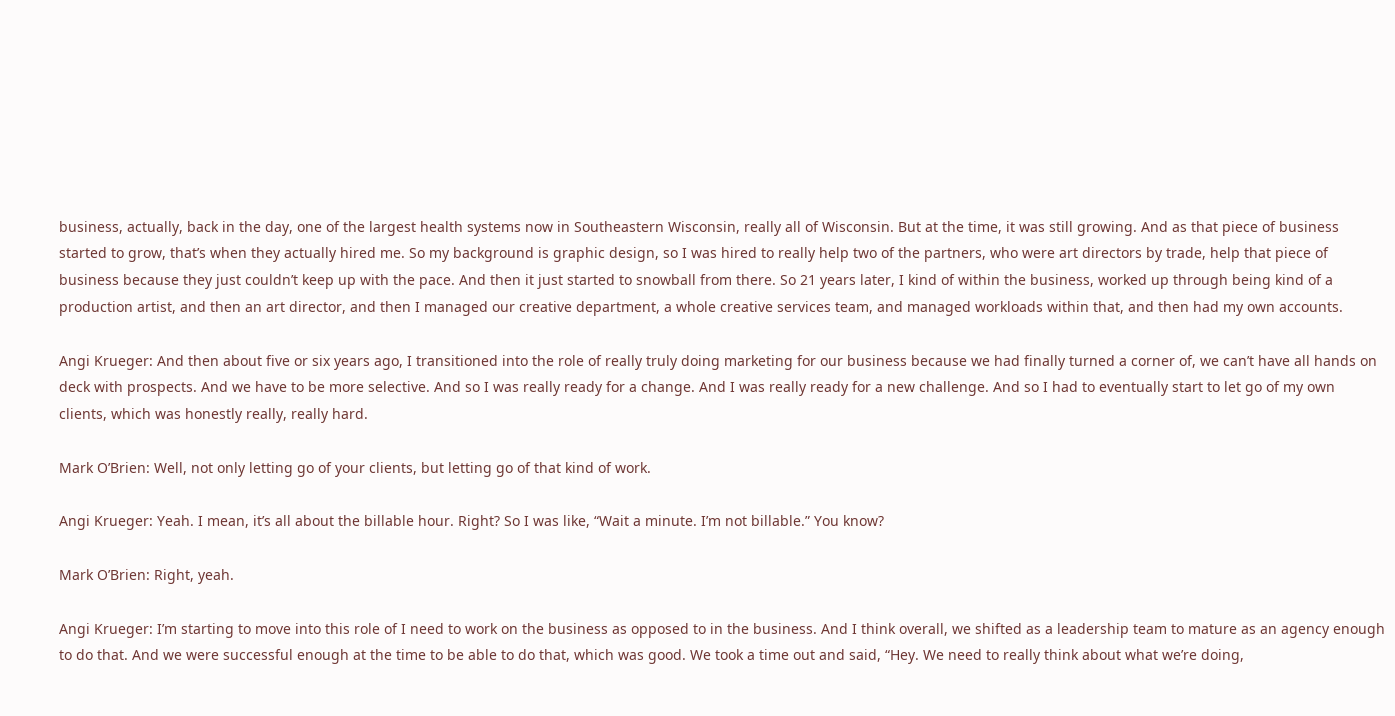business, actually, back in the day, one of the largest health systems now in Southeastern Wisconsin, really all of Wisconsin. But at the time, it was still growing. And as that piece of business started to grow, that’s when they actually hired me. So my background is graphic design, so I was hired to really help two of the partners, who were art directors by trade, help that piece of business because they just couldn’t keep up with the pace. And then it just started to snowball from there. So 21 years later, I kind of within the business, worked up through being kind of a production artist, and then an art director, and then I managed our creative department, a whole creative services team, and managed workloads within that, and then had my own accounts.

Angi Krueger: And then about five or six years ago, I transitioned into the role of really truly doing marketing for our business because we had finally turned a corner of, we can’t have all hands on deck with prospects. And we have to be more selective. And so I was really ready for a change. And I was really ready for a new challenge. And so I had to eventually start to let go of my own clients, which was honestly really, really hard.

Mark O’Brien: Well, not only letting go of your clients, but letting go of that kind of work.

Angi Krueger: Yeah. I mean, it’s all about the billable hour. Right? So I was like, “Wait a minute. I’m not billable.” You know?

Mark O’Brien: Right, yeah.

Angi Krueger: I’m starting to move into this role of I need to work on the business as opposed to in the business. And I think overall, we shifted as a leadership team to mature as an agency enough to do that. And we were successful enough at the time to be able to do that, which was good. We took a time out and said, “Hey. We need to really think about what we’re doing,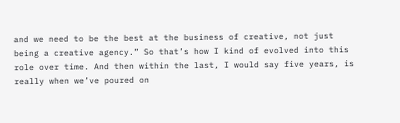and we need to be the best at the business of creative, not just being a creative agency.” So that’s how I kind of evolved into this role over time. And then within the last, I would say five years, is really when we’ve poured on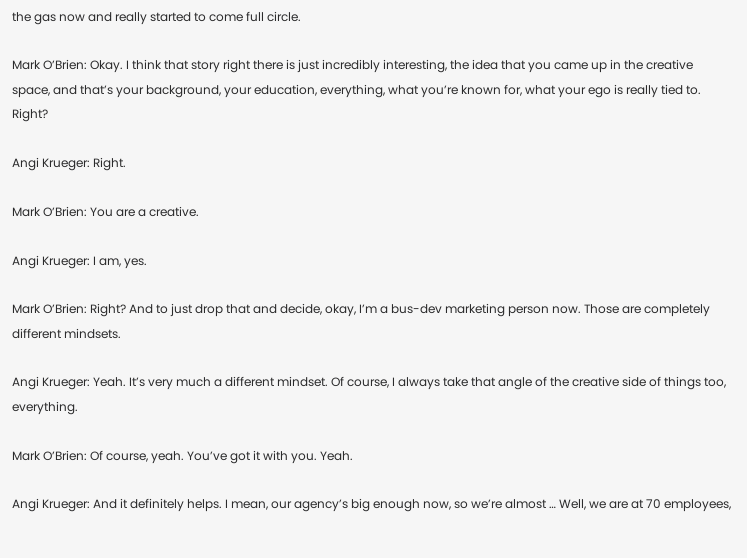the gas now and really started to come full circle.

Mark O’Brien: Okay. I think that story right there is just incredibly interesting, the idea that you came up in the creative space, and that’s your background, your education, everything, what you’re known for, what your ego is really tied to. Right?

Angi Krueger: Right.

Mark O’Brien: You are a creative.

Angi Krueger: I am, yes.

Mark O’Brien: Right? And to just drop that and decide, okay, I’m a bus-dev marketing person now. Those are completely different mindsets.

Angi Krueger: Yeah. It’s very much a different mindset. Of course, I always take that angle of the creative side of things too, everything.

Mark O’Brien: Of course, yeah. You’ve got it with you. Yeah.

Angi Krueger: And it definitely helps. I mean, our agency’s big enough now, so we’re almost … Well, we are at 70 employees,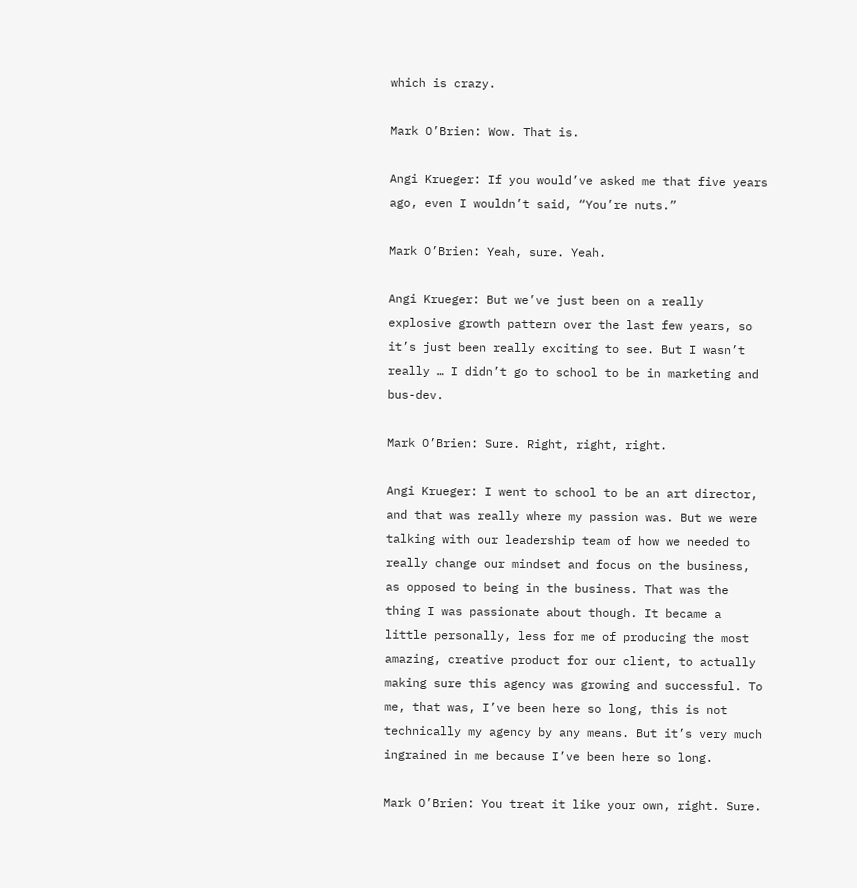which is crazy.

Mark O’Brien: Wow. That is.

Angi Krueger: If you would’ve asked me that five years ago, even I wouldn’t said, “You’re nuts.”

Mark O’Brien: Yeah, sure. Yeah.

Angi Krueger: But we’ve just been on a really explosive growth pattern over the last few years, so it’s just been really exciting to see. But I wasn’t really … I didn’t go to school to be in marketing and bus-dev.

Mark O’Brien: Sure. Right, right, right.

Angi Krueger: I went to school to be an art director, and that was really where my passion was. But we were talking with our leadership team of how we needed to really change our mindset and focus on the business, as opposed to being in the business. That was the thing I was passionate about though. It became a little personally, less for me of producing the most amazing, creative product for our client, to actually making sure this agency was growing and successful. To me, that was, I’ve been here so long, this is not technically my agency by any means. But it’s very much ingrained in me because I’ve been here so long.

Mark O’Brien: You treat it like your own, right. Sure.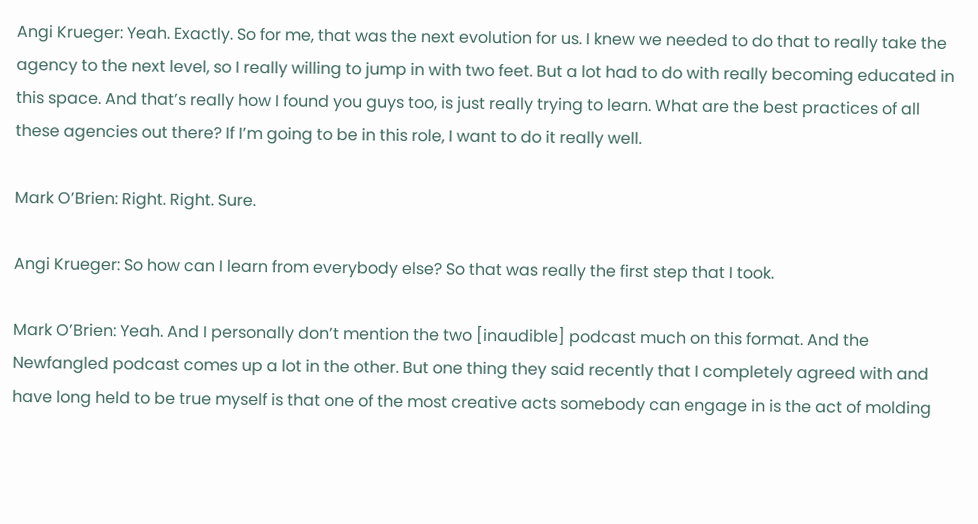Angi Krueger: Yeah. Exactly. So for me, that was the next evolution for us. I knew we needed to do that to really take the agency to the next level, so I really willing to jump in with two feet. But a lot had to do with really becoming educated in this space. And that’s really how I found you guys too, is just really trying to learn. What are the best practices of all these agencies out there? If I’m going to be in this role, I want to do it really well.

Mark O’Brien: Right. Right. Sure.

Angi Krueger: So how can I learn from everybody else? So that was really the first step that I took.

Mark O’Brien: Yeah. And I personally don’t mention the two [inaudible] podcast much on this format. And the Newfangled podcast comes up a lot in the other. But one thing they said recently that I completely agreed with and have long held to be true myself is that one of the most creative acts somebody can engage in is the act of molding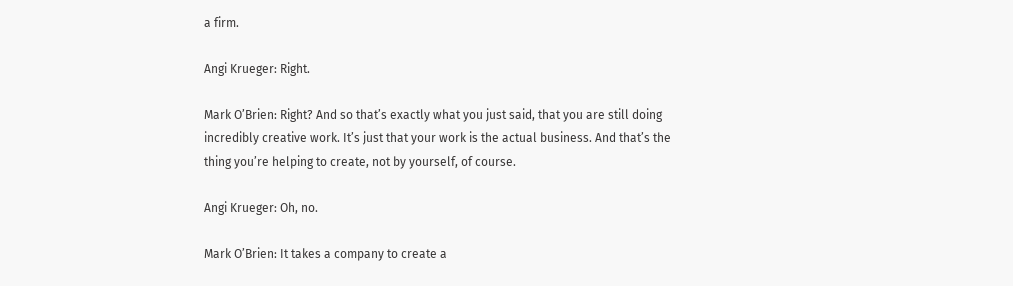a firm.

Angi Krueger: Right.

Mark O’Brien: Right? And so that’s exactly what you just said, that you are still doing incredibly creative work. It’s just that your work is the actual business. And that’s the thing you’re helping to create, not by yourself, of course.

Angi Krueger: Oh, no.

Mark O’Brien: It takes a company to create a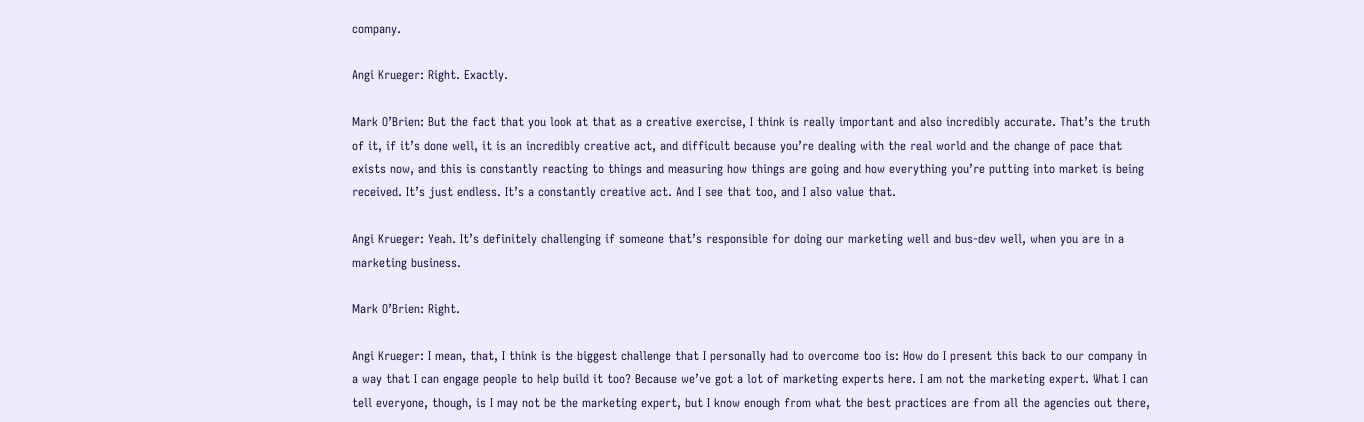company.

Angi Krueger: Right. Exactly.

Mark O’Brien: But the fact that you look at that as a creative exercise, I think is really important and also incredibly accurate. That’s the truth of it, if it’s done well, it is an incredibly creative act, and difficult because you’re dealing with the real world and the change of pace that exists now, and this is constantly reacting to things and measuring how things are going and how everything you’re putting into market is being received. It’s just endless. It’s a constantly creative act. And I see that too, and I also value that.

Angi Krueger: Yeah. It’s definitely challenging if someone that’s responsible for doing our marketing well and bus-dev well, when you are in a marketing business.

Mark O’Brien: Right.

Angi Krueger: I mean, that, I think is the biggest challenge that I personally had to overcome too is: How do I present this back to our company in a way that I can engage people to help build it too? Because we’ve got a lot of marketing experts here. I am not the marketing expert. What I can tell everyone, though, is I may not be the marketing expert, but I know enough from what the best practices are from all the agencies out there,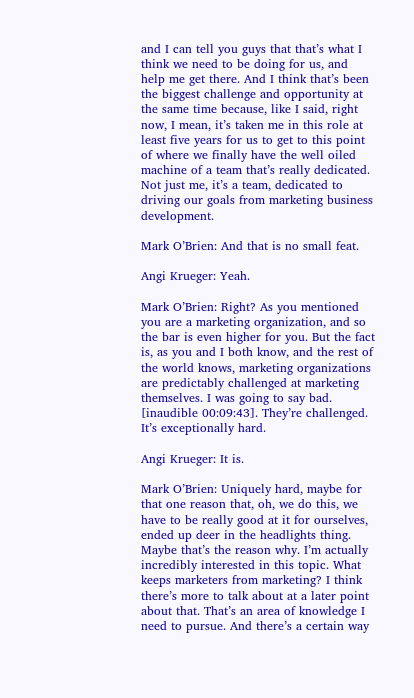and I can tell you guys that that’s what I think we need to be doing for us, and help me get there. And I think that’s been the biggest challenge and opportunity at the same time because, like I said, right now, I mean, it’s taken me in this role at least five years for us to get to this point of where we finally have the well oiled machine of a team that’s really dedicated. Not just me, it’s a team, dedicated to driving our goals from marketing business development.

Mark O’Brien: And that is no small feat.

Angi Krueger: Yeah.

Mark O’Brien: Right? As you mentioned you are a marketing organization, and so the bar is even higher for you. But the fact is, as you and I both know, and the rest of the world knows, marketing organizations are predictably challenged at marketing themselves. I was going to say bad. [inaudible 00:09:43]. They’re challenged. It’s exceptionally hard.

Angi Krueger: It is.

Mark O’Brien: Uniquely hard, maybe for that one reason that, oh, we do this, we have to be really good at it for ourselves, ended up deer in the headlights thing. Maybe that’s the reason why. I’m actually incredibly interested in this topic. What keeps marketers from marketing? I think there’s more to talk about at a later point about that. That’s an area of knowledge I need to pursue. And there’s a certain way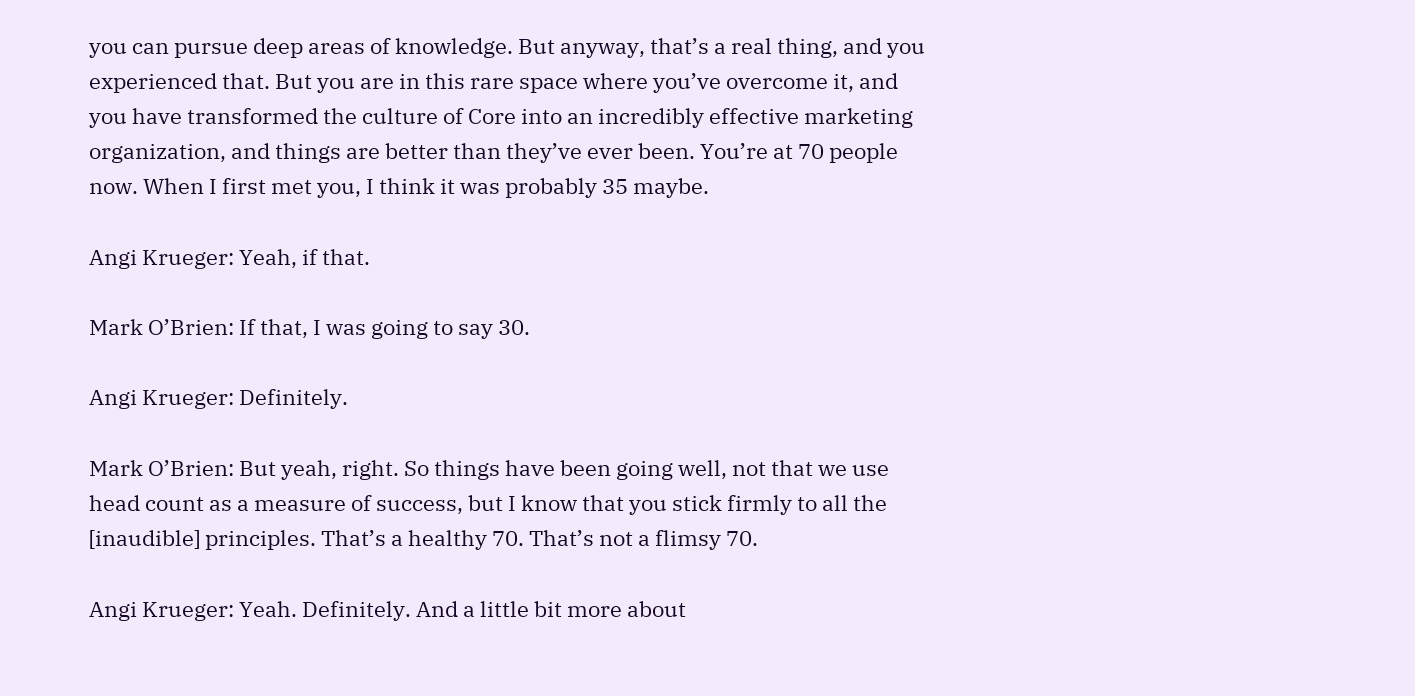you can pursue deep areas of knowledge. But anyway, that’s a real thing, and you experienced that. But you are in this rare space where you’ve overcome it, and you have transformed the culture of Core into an incredibly effective marketing organization, and things are better than they’ve ever been. You’re at 70 people now. When I first met you, I think it was probably 35 maybe.

Angi Krueger: Yeah, if that.

Mark O’Brien: If that, I was going to say 30.

Angi Krueger: Definitely.

Mark O’Brien: But yeah, right. So things have been going well, not that we use head count as a measure of success, but I know that you stick firmly to all the [inaudible] principles. That’s a healthy 70. That’s not a flimsy 70.

Angi Krueger: Yeah. Definitely. And a little bit more about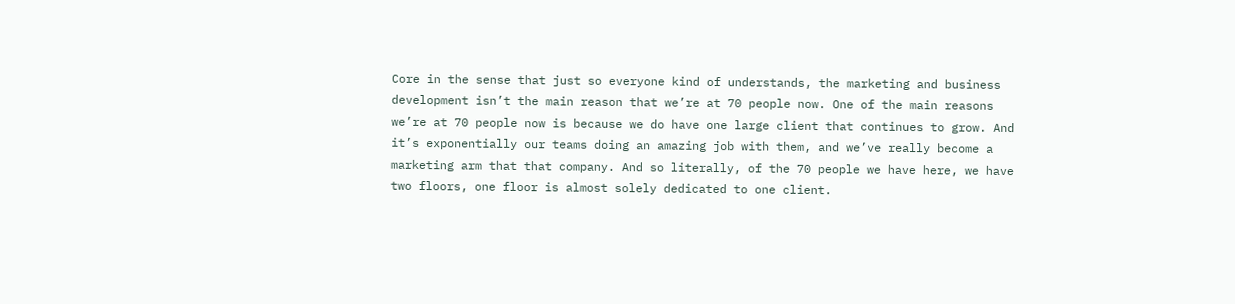Core in the sense that just so everyone kind of understands, the marketing and business development isn’t the main reason that we’re at 70 people now. One of the main reasons we’re at 70 people now is because we do have one large client that continues to grow. And it’s exponentially our teams doing an amazing job with them, and we’ve really become a marketing arm that that company. And so literally, of the 70 people we have here, we have two floors, one floor is almost solely dedicated to one client.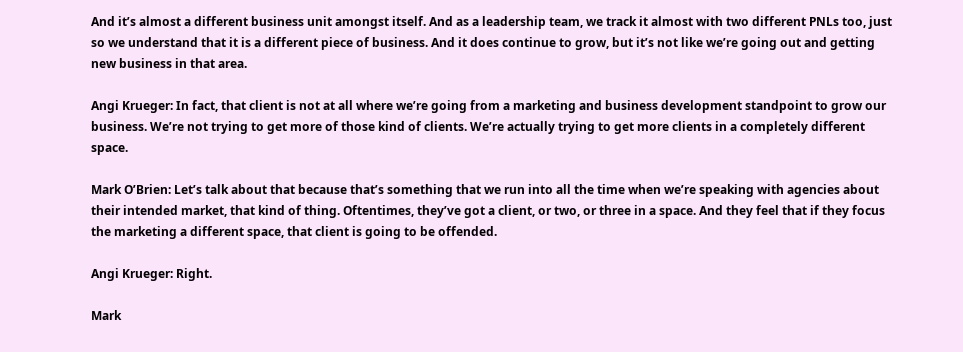And it’s almost a different business unit amongst itself. And as a leadership team, we track it almost with two different PNLs too, just so we understand that it is a different piece of business. And it does continue to grow, but it’s not like we’re going out and getting new business in that area.

Angi Krueger: In fact, that client is not at all where we’re going from a marketing and business development standpoint to grow our business. We’re not trying to get more of those kind of clients. We’re actually trying to get more clients in a completely different space.

Mark O’Brien: Let’s talk about that because that’s something that we run into all the time when we’re speaking with agencies about their intended market, that kind of thing. Oftentimes, they’ve got a client, or two, or three in a space. And they feel that if they focus the marketing a different space, that client is going to be offended.

Angi Krueger: Right.

Mark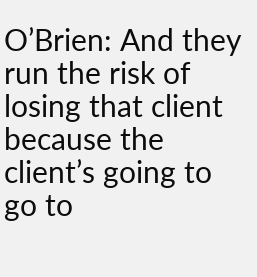O’Brien: And they run the risk of losing that client because the client’s going to go to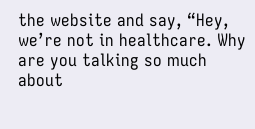the website and say, “Hey, we’re not in healthcare. Why are you talking so much about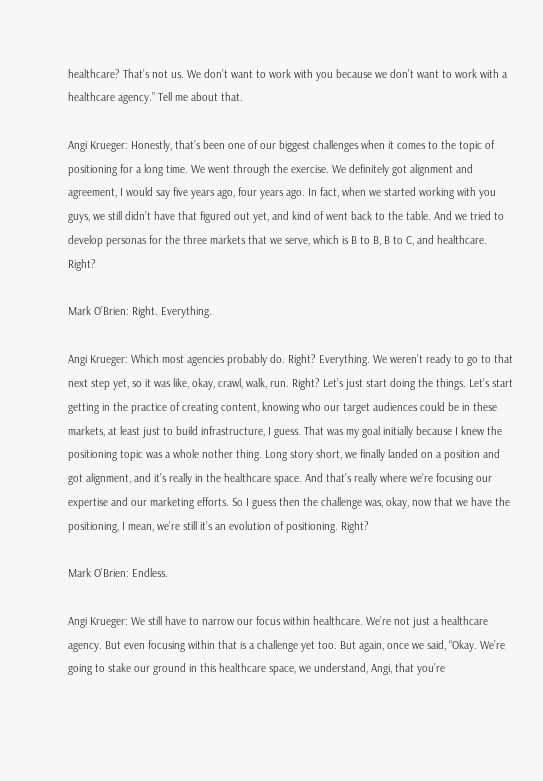healthcare? That’s not us. We don’t want to work with you because we don’t want to work with a healthcare agency.” Tell me about that.

Angi Krueger: Honestly, that’s been one of our biggest challenges when it comes to the topic of positioning for a long time. We went through the exercise. We definitely got alignment and agreement, I would say five years ago, four years ago. In fact, when we started working with you guys, we still didn’t have that figured out yet, and kind of went back to the table. And we tried to develop personas for the three markets that we serve, which is B to B, B to C, and healthcare. Right?

Mark O’Brien: Right. Everything.

Angi Krueger: Which most agencies probably do. Right? Everything. We weren’t ready to go to that next step yet, so it was like, okay, crawl, walk, run. Right? Let’s just start doing the things. Let’s start getting in the practice of creating content, knowing who our target audiences could be in these markets, at least just to build infrastructure, I guess. That was my goal initially because I knew the positioning topic was a whole nother thing. Long story short, we finally landed on a position and got alignment, and it’s really in the healthcare space. And that’s really where we’re focusing our expertise and our marketing efforts. So I guess then the challenge was, okay, now that we have the positioning, I mean, we’re still it’s an evolution of positioning. Right?

Mark O’Brien: Endless.

Angi Krueger: We still have to narrow our focus within healthcare. We’re not just a healthcare agency. But even focusing within that is a challenge yet too. But again, once we said, “Okay. We’re going to stake our ground in this healthcare space, we understand, Angi, that you’re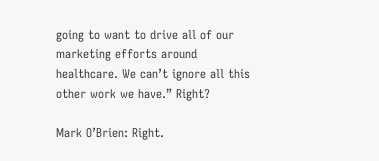going to want to drive all of our marketing efforts around healthcare. We can’t ignore all this other work we have.” Right?

Mark O’Brien: Right.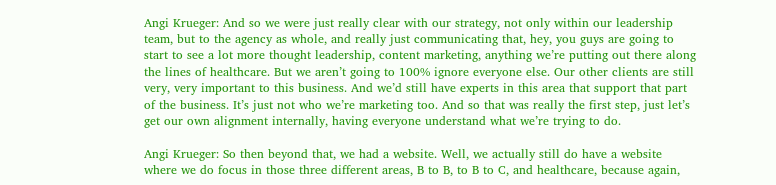Angi Krueger: And so we were just really clear with our strategy, not only within our leadership team, but to the agency as whole, and really just communicating that, hey, you guys are going to start to see a lot more thought leadership, content marketing, anything we’re putting out there along the lines of healthcare. But we aren’t going to 100% ignore everyone else. Our other clients are still very, very important to this business. And we’d still have experts in this area that support that part of the business. It’s just not who we’re marketing too. And so that was really the first step, just let’s get our own alignment internally, having everyone understand what we’re trying to do.

Angi Krueger: So then beyond that, we had a website. Well, we actually still do have a website where we do focus in those three different areas, B to B, to B to C, and healthcare, because again,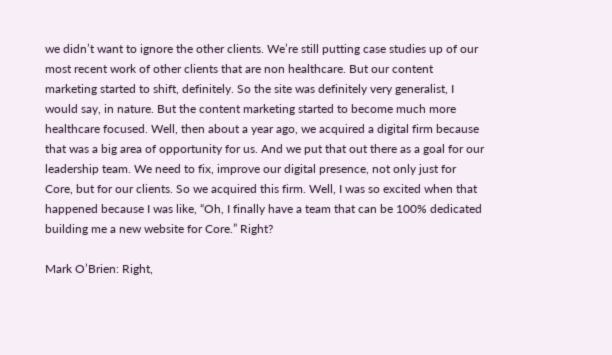we didn’t want to ignore the other clients. We’re still putting case studies up of our most recent work of other clients that are non healthcare. But our content marketing started to shift, definitely. So the site was definitely very generalist, I would say, in nature. But the content marketing started to become much more healthcare focused. Well, then about a year ago, we acquired a digital firm because that was a big area of opportunity for us. And we put that out there as a goal for our leadership team. We need to fix, improve our digital presence, not only just for Core, but for our clients. So we acquired this firm. Well, I was so excited when that happened because I was like, “Oh, I finally have a team that can be 100% dedicated building me a new website for Core.” Right?

Mark O’Brien: Right,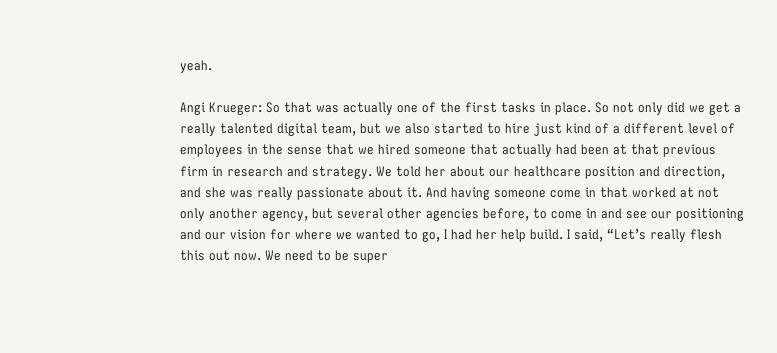yeah.

Angi Krueger: So that was actually one of the first tasks in place. So not only did we get a really talented digital team, but we also started to hire just kind of a different level of employees in the sense that we hired someone that actually had been at that previous firm in research and strategy. We told her about our healthcare position and direction, and she was really passionate about it. And having someone come in that worked at not only another agency, but several other agencies before, to come in and see our positioning and our vision for where we wanted to go, I had her help build. I said, “Let’s really flesh this out now. We need to be super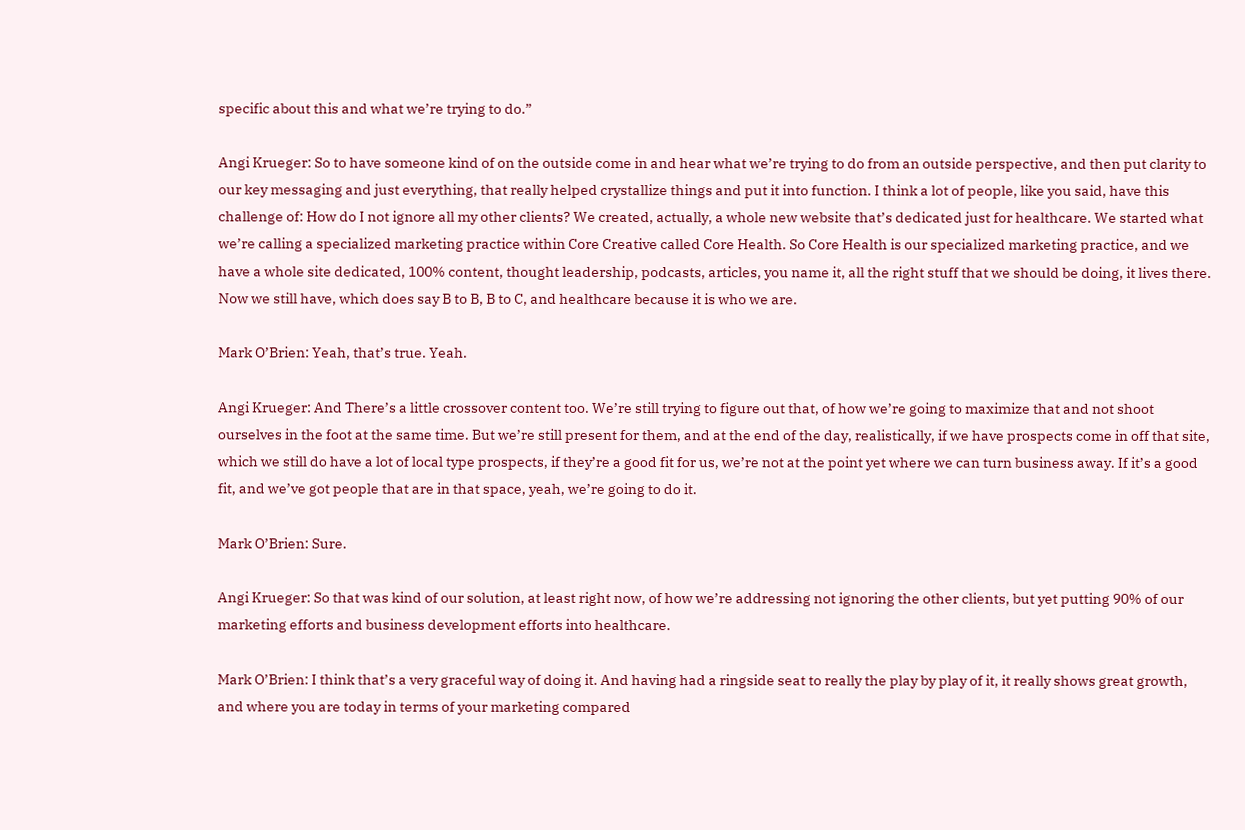specific about this and what we’re trying to do.”

Angi Krueger: So to have someone kind of on the outside come in and hear what we’re trying to do from an outside perspective, and then put clarity to our key messaging and just everything, that really helped crystallize things and put it into function. I think a lot of people, like you said, have this challenge of: How do I not ignore all my other clients? We created, actually, a whole new website that’s dedicated just for healthcare. We started what we’re calling a specialized marketing practice within Core Creative called Core Health. So Core Health is our specialized marketing practice, and we have a whole site dedicated, 100% content, thought leadership, podcasts, articles, you name it, all the right stuff that we should be doing, it lives there. Now we still have, which does say B to B, B to C, and healthcare because it is who we are.

Mark O’Brien: Yeah, that’s true. Yeah.

Angi Krueger: And There’s a little crossover content too. We’re still trying to figure out that, of how we’re going to maximize that and not shoot ourselves in the foot at the same time. But we’re still present for them, and at the end of the day, realistically, if we have prospects come in off that site, which we still do have a lot of local type prospects, if they’re a good fit for us, we’re not at the point yet where we can turn business away. If it’s a good fit, and we’ve got people that are in that space, yeah, we’re going to do it.

Mark O’Brien: Sure.

Angi Krueger: So that was kind of our solution, at least right now, of how we’re addressing not ignoring the other clients, but yet putting 90% of our marketing efforts and business development efforts into healthcare.

Mark O’Brien: I think that’s a very graceful way of doing it. And having had a ringside seat to really the play by play of it, it really shows great growth, and where you are today in terms of your marketing compared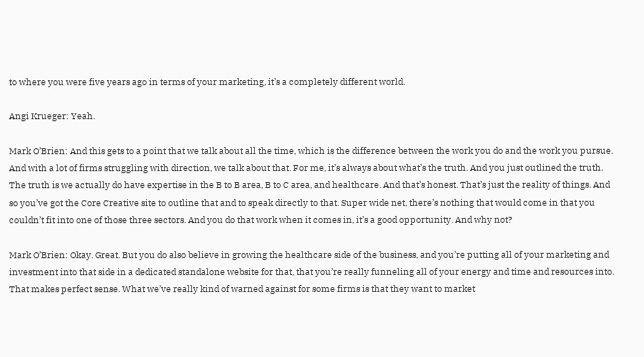to where you were five years ago in terms of your marketing, it’s a completely different world.

Angi Krueger: Yeah.

Mark O’Brien: And this gets to a point that we talk about all the time, which is the difference between the work you do and the work you pursue. And with a lot of firms struggling with direction, we talk about that. For me, it’s always about what’s the truth. And you just outlined the truth. The truth is we actually do have expertise in the B to B area, B to C area, and healthcare. And that’s honest. That’s just the reality of things. And so you’ve got the Core Creative site to outline that and to speak directly to that. Super wide net, there’s nothing that would come in that you couldn’t fit into one of those three sectors. And you do that work when it comes in, it’s a good opportunity. And why not?

Mark O’Brien: Okay. Great. But you do also believe in growing the healthcare side of the business, and you’re putting all of your marketing and investment into that side in a dedicated standalone website for that, that you’re really funneling all of your energy and time and resources into. That makes perfect sense. What we’ve really kind of warned against for some firms is that they want to market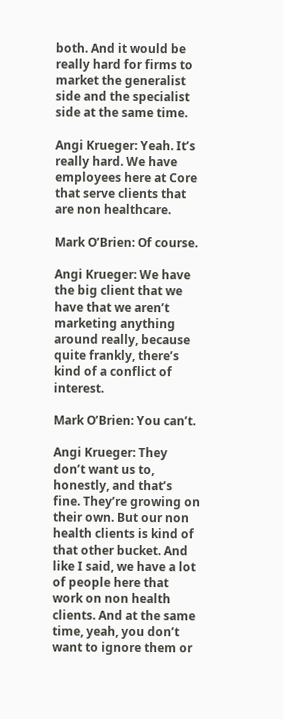both. And it would be really hard for firms to market the generalist side and the specialist side at the same time.

Angi Krueger: Yeah. It’s really hard. We have employees here at Core that serve clients that are non healthcare.

Mark O’Brien: Of course.

Angi Krueger: We have the big client that we have that we aren’t marketing anything around really, because quite frankly, there’s kind of a conflict of interest.

Mark O’Brien: You can’t.

Angi Krueger: They don’t want us to, honestly, and that’s fine. They’re growing on their own. But our non health clients is kind of that other bucket. And like I said, we have a lot of people here that work on non health clients. And at the same time, yeah, you don’t want to ignore them or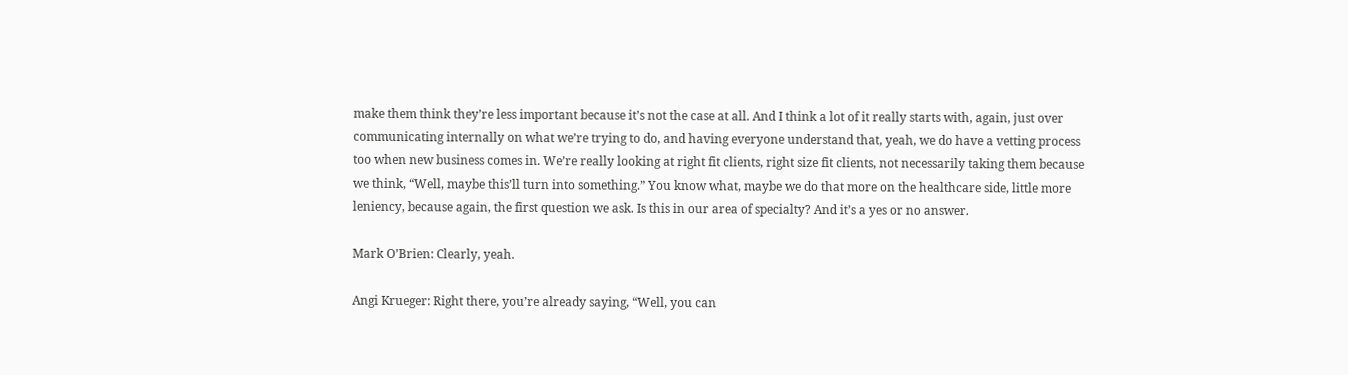make them think they’re less important because it’s not the case at all. And I think a lot of it really starts with, again, just over communicating internally on what we’re trying to do, and having everyone understand that, yeah, we do have a vetting process too when new business comes in. We’re really looking at right fit clients, right size fit clients, not necessarily taking them because we think, “Well, maybe this’ll turn into something.” You know what, maybe we do that more on the healthcare side, little more leniency, because again, the first question we ask. Is this in our area of specialty? And it’s a yes or no answer.

Mark O’Brien: Clearly, yeah.

Angi Krueger: Right there, you’re already saying, “Well, you can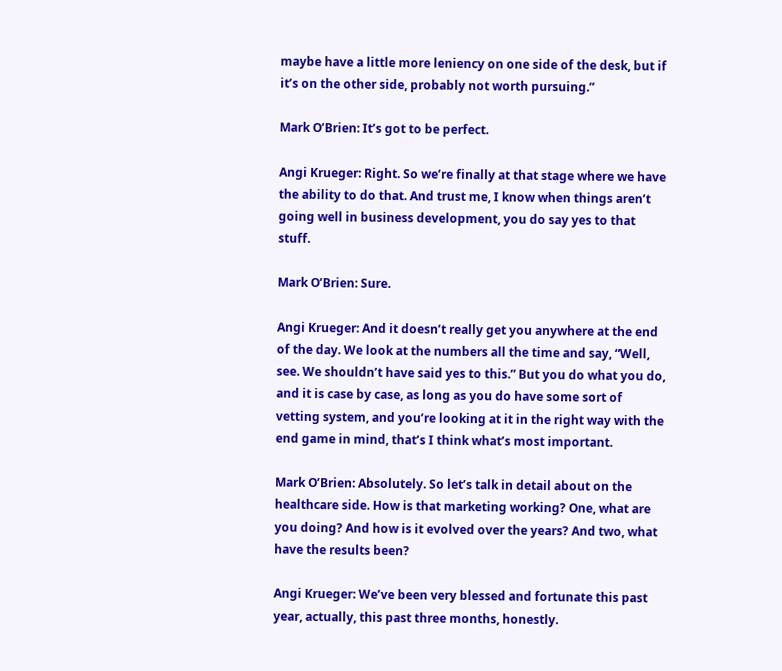maybe have a little more leniency on one side of the desk, but if it’s on the other side, probably not worth pursuing.”

Mark O’Brien: It’s got to be perfect.

Angi Krueger: Right. So we’re finally at that stage where we have the ability to do that. And trust me, I know when things aren’t going well in business development, you do say yes to that stuff.

Mark O’Brien: Sure.

Angi Krueger: And it doesn’t really get you anywhere at the end of the day. We look at the numbers all the time and say, “Well, see. We shouldn’t have said yes to this.” But you do what you do, and it is case by case, as long as you do have some sort of vetting system, and you’re looking at it in the right way with the end game in mind, that’s I think what’s most important.

Mark O’Brien: Absolutely. So let’s talk in detail about on the healthcare side. How is that marketing working? One, what are you doing? And how is it evolved over the years? And two, what have the results been?

Angi Krueger: We’ve been very blessed and fortunate this past year, actually, this past three months, honestly.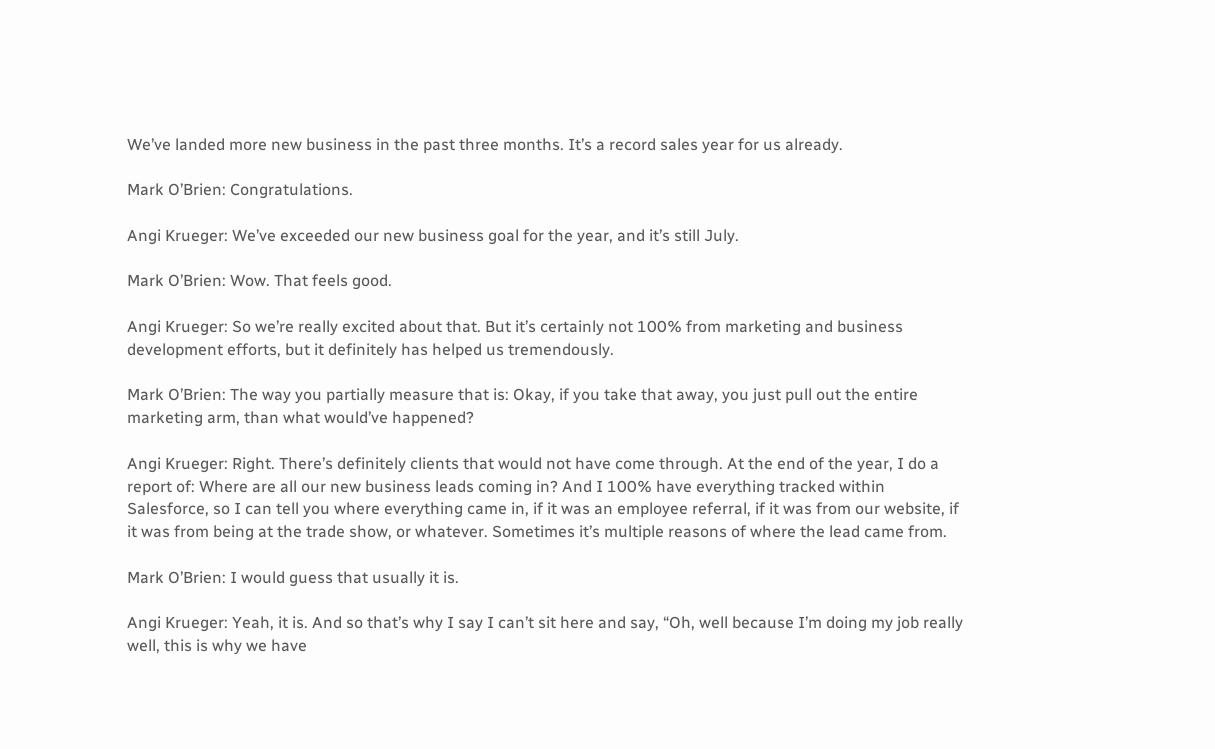We’ve landed more new business in the past three months. It’s a record sales year for us already.

Mark O’Brien: Congratulations.

Angi Krueger: We’ve exceeded our new business goal for the year, and it’s still July.

Mark O’Brien: Wow. That feels good.

Angi Krueger: So we’re really excited about that. But it’s certainly not 100% from marketing and business development efforts, but it definitely has helped us tremendously.

Mark O’Brien: The way you partially measure that is: Okay, if you take that away, you just pull out the entire marketing arm, than what would’ve happened?

Angi Krueger: Right. There’s definitely clients that would not have come through. At the end of the year, I do a report of: Where are all our new business leads coming in? And I 100% have everything tracked within Salesforce, so I can tell you where everything came in, if it was an employee referral, if it was from our website, if it was from being at the trade show, or whatever. Sometimes it’s multiple reasons of where the lead came from.

Mark O’Brien: I would guess that usually it is.

Angi Krueger: Yeah, it is. And so that’s why I say I can’t sit here and say, “Oh, well because I’m doing my job really well, this is why we have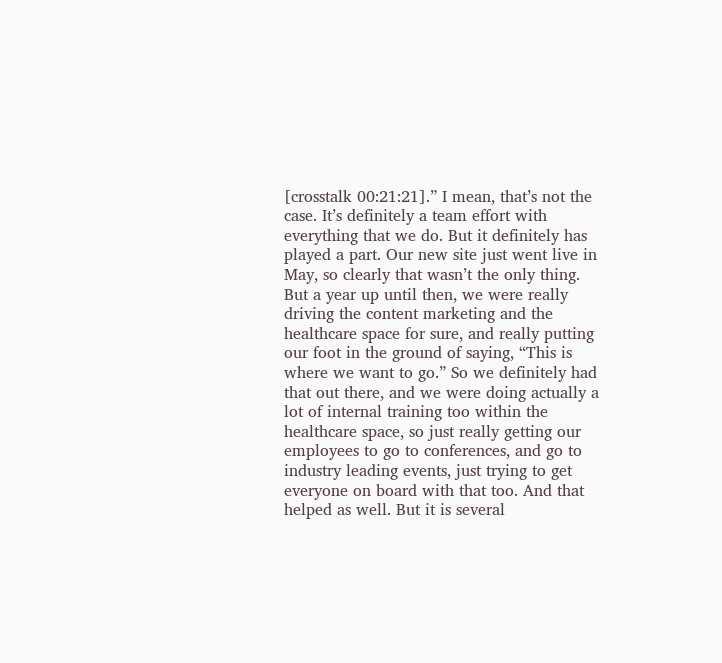[crosstalk 00:21:21].” I mean, that’s not the case. It’s definitely a team effort with everything that we do. But it definitely has played a part. Our new site just went live in May, so clearly that wasn’t the only thing. But a year up until then, we were really driving the content marketing and the healthcare space for sure, and really putting our foot in the ground of saying, “This is where we want to go.” So we definitely had that out there, and we were doing actually a lot of internal training too within the healthcare space, so just really getting our employees to go to conferences, and go to industry leading events, just trying to get everyone on board with that too. And that helped as well. But it is several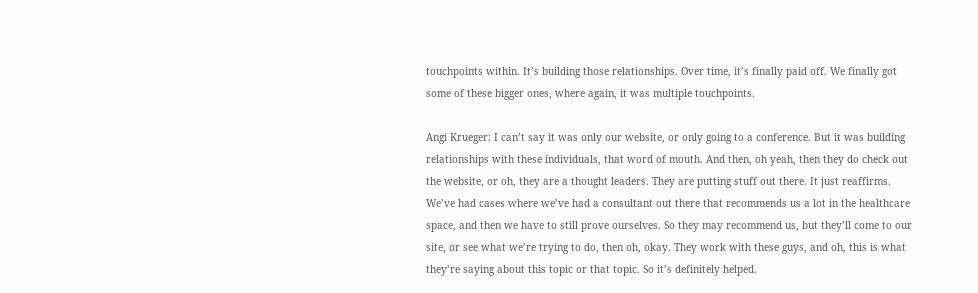touchpoints within. It’s building those relationships. Over time, it’s finally paid off. We finally got some of these bigger ones, where again, it was multiple touchpoints.

Angi Krueger: I can’t say it was only our website, or only going to a conference. But it was building relationships with these individuals, that word of mouth. And then, oh yeah, then they do check out the website, or oh, they are a thought leaders. They are putting stuff out there. It just reaffirms. We’ve had cases where we’ve had a consultant out there that recommends us a lot in the healthcare space, and then we have to still prove ourselves. So they may recommend us, but they’ll come to our site, or see what we’re trying to do, then oh, okay. They work with these guys, and oh, this is what they’re saying about this topic or that topic. So it’s definitely helped.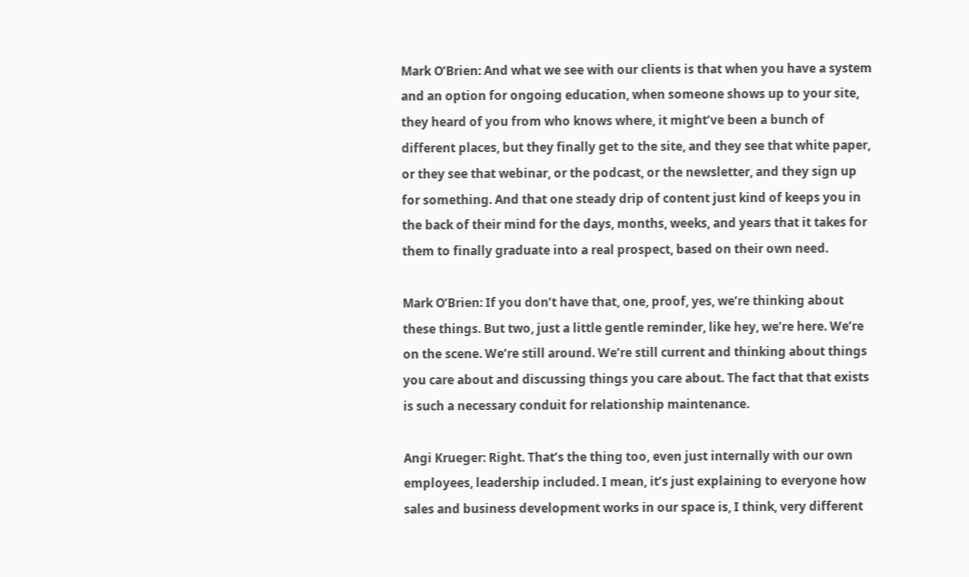Mark O’Brien: And what we see with our clients is that when you have a system and an option for ongoing education, when someone shows up to your site, they heard of you from who knows where, it might’ve been a bunch of different places, but they finally get to the site, and they see that white paper, or they see that webinar, or the podcast, or the newsletter, and they sign up for something. And that one steady drip of content just kind of keeps you in the back of their mind for the days, months, weeks, and years that it takes for them to finally graduate into a real prospect, based on their own need.

Mark O’Brien: If you don’t have that, one, proof, yes, we’re thinking about these things. But two, just a little gentle reminder, like hey, we’re here. We’re on the scene. We’re still around. We’re still current and thinking about things you care about and discussing things you care about. The fact that that exists is such a necessary conduit for relationship maintenance.

Angi Krueger: Right. That’s the thing too, even just internally with our own employees, leadership included. I mean, it’s just explaining to everyone how sales and business development works in our space is, I think, very different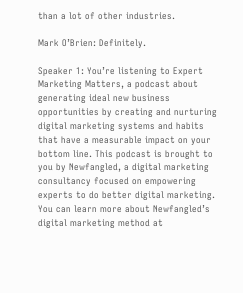than a lot of other industries.

Mark O’Brien: Definitely.

Speaker 1: You’re listening to Expert Marketing Matters, a podcast about generating ideal new business opportunities by creating and nurturing digital marketing systems and habits that have a measurable impact on your bottom line. This podcast is brought to you by Newfangled, a digital marketing consultancy focused on empowering experts to do better digital marketing. You can learn more about Newfangled’s digital marketing method at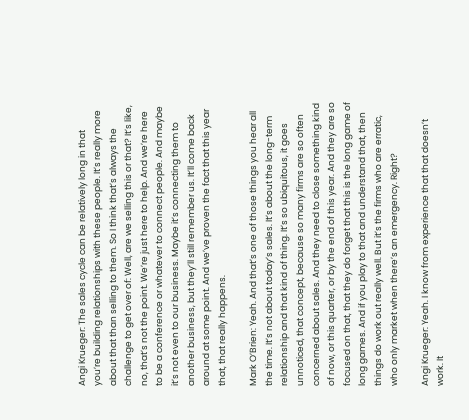Angi Krueger: The sales cycle can be relatively long in that you’re building relationships with these people. It’s really more about that than selling to them. So I think that’s always the challenge to get over of: Well, are we selling this or that? It’s like, no, that’s not the point. We’re just here to help. And we’re here to be a conference or whatever to connect people. And maybe it’s not even to our business. Maybe it’s connecting them to another business, but they’ll still remember us. It’ll come back around at some point. And we’ve proven the fact that this year that, that really happens.

Mark O’Brien: Yeah. And that’s one of those things you hear all the time. It’s not about today’s sales. It’s about the long-term relationship and that kind of thing. It’s so ubiquitous, it goes unnoticed, that concept, because so many firms are so often concerned about sales. And they need to close something kind of now, or this quarter, or by the end of this year. And they are so focused on that, that they do forget that this is the long game of long games. And if you play to that and understand that, then things do work out really well. But it’s the firms who are erratic, who only market when there’s an emergency. Right?

Angi Krueger: Yeah. I know from experience that that doesn’t work. It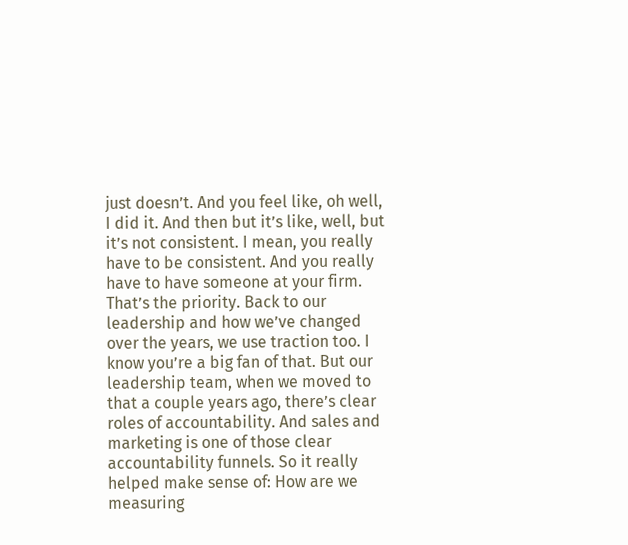just doesn’t. And you feel like, oh well, I did it. And then but it’s like, well, but it’s not consistent. I mean, you really have to be consistent. And you really have to have someone at your firm. That’s the priority. Back to our leadership and how we’ve changed over the years, we use traction too. I know you’re a big fan of that. But our leadership team, when we moved to that a couple years ago, there’s clear roles of accountability. And sales and marketing is one of those clear accountability funnels. So it really helped make sense of: How are we measuring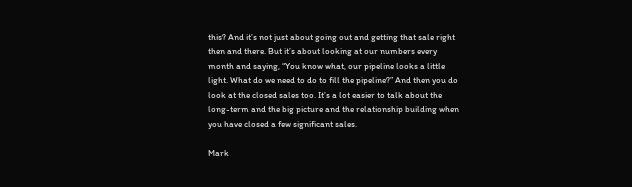this? And it’s not just about going out and getting that sale right then and there. But it’s about looking at our numbers every month and saying, “You know what, our pipeline looks a little light. What do we need to do to fill the pipeline?” And then you do look at the closed sales too. It’s a lot easier to talk about the long-term and the big picture and the relationship building when you have closed a few significant sales.

Mark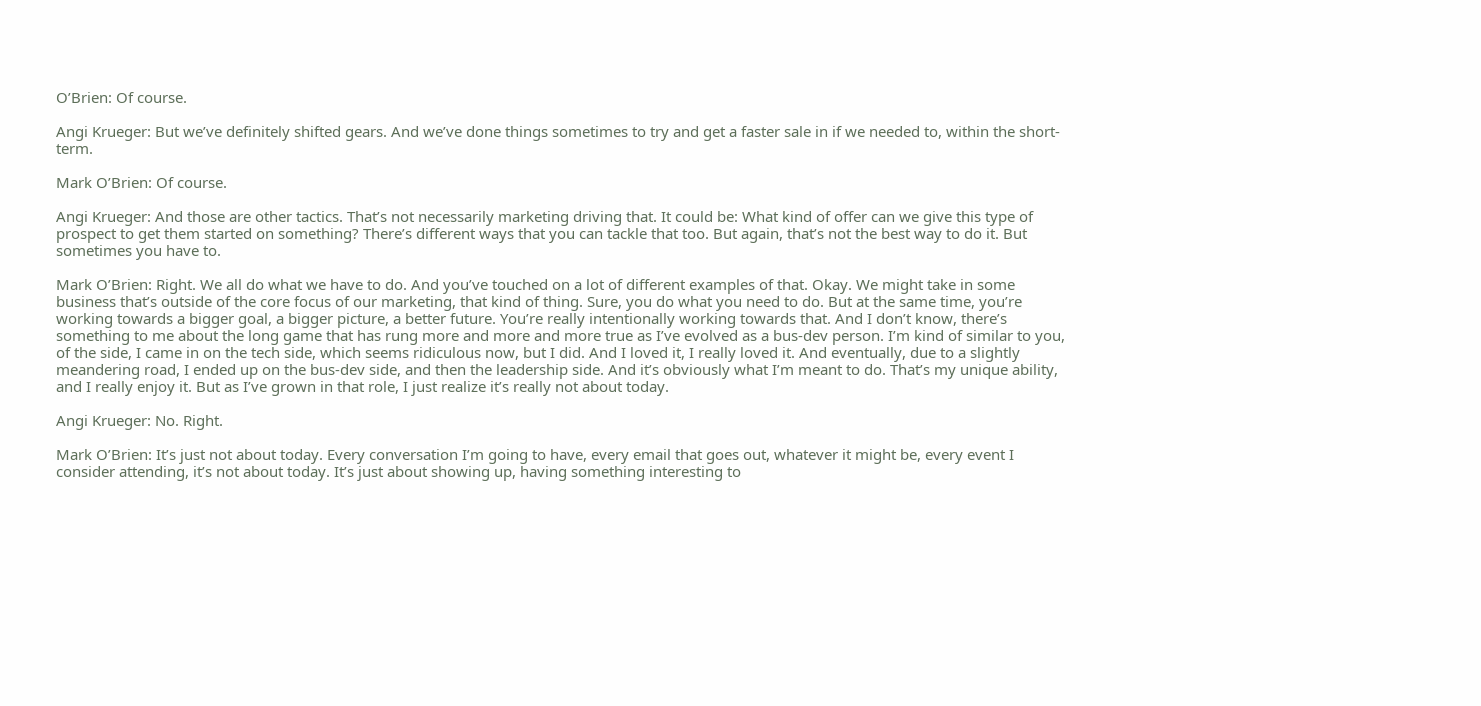O’Brien: Of course.

Angi Krueger: But we’ve definitely shifted gears. And we’ve done things sometimes to try and get a faster sale in if we needed to, within the short-term.

Mark O’Brien: Of course.

Angi Krueger: And those are other tactics. That’s not necessarily marketing driving that. It could be: What kind of offer can we give this type of prospect to get them started on something? There’s different ways that you can tackle that too. But again, that’s not the best way to do it. But sometimes you have to.

Mark O’Brien: Right. We all do what we have to do. And you’ve touched on a lot of different examples of that. Okay. We might take in some business that’s outside of the core focus of our marketing, that kind of thing. Sure, you do what you need to do. But at the same time, you’re working towards a bigger goal, a bigger picture, a better future. You’re really intentionally working towards that. And I don’t know, there’s something to me about the long game that has rung more and more and more true as I’ve evolved as a bus-dev person. I’m kind of similar to you, of the side, I came in on the tech side, which seems ridiculous now, but I did. And I loved it, I really loved it. And eventually, due to a slightly meandering road, I ended up on the bus-dev side, and then the leadership side. And it’s obviously what I’m meant to do. That’s my unique ability, and I really enjoy it. But as I’ve grown in that role, I just realize it’s really not about today.

Angi Krueger: No. Right.

Mark O’Brien: It’s just not about today. Every conversation I’m going to have, every email that goes out, whatever it might be, every event I consider attending, it’s not about today. It’s just about showing up, having something interesting to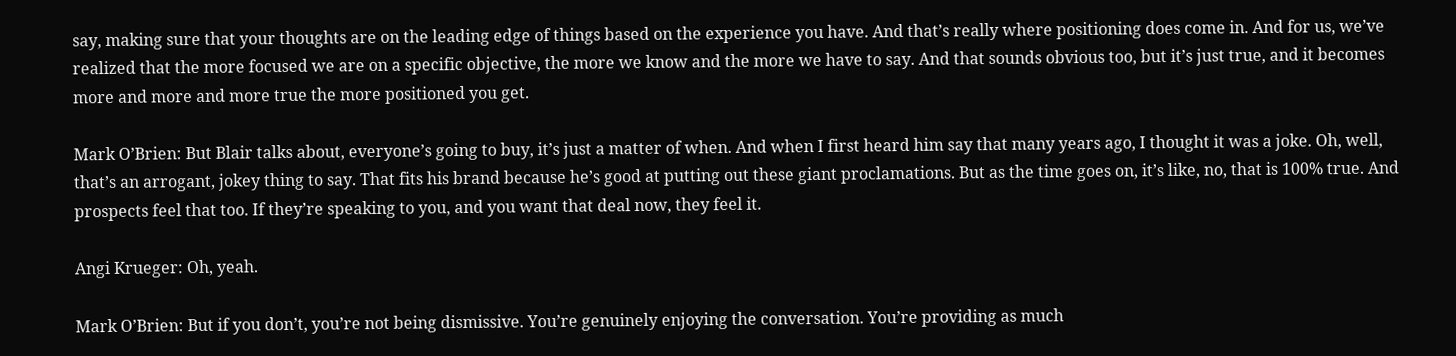say, making sure that your thoughts are on the leading edge of things based on the experience you have. And that’s really where positioning does come in. And for us, we’ve realized that the more focused we are on a specific objective, the more we know and the more we have to say. And that sounds obvious too, but it’s just true, and it becomes more and more and more true the more positioned you get.

Mark O’Brien: But Blair talks about, everyone’s going to buy, it’s just a matter of when. And when I first heard him say that many years ago, I thought it was a joke. Oh, well, that’s an arrogant, jokey thing to say. That fits his brand because he’s good at putting out these giant proclamations. But as the time goes on, it’s like, no, that is 100% true. And prospects feel that too. If they’re speaking to you, and you want that deal now, they feel it.

Angi Krueger: Oh, yeah.

Mark O’Brien: But if you don’t, you’re not being dismissive. You’re genuinely enjoying the conversation. You’re providing as much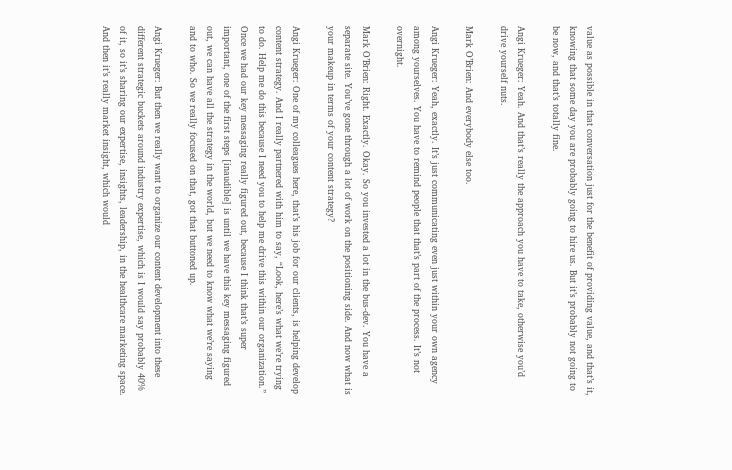value as possible in that conversation just for the benefit of providing value, and that’s it, knowing that some day you are probably going to hire us. But it’s probably not going to be now, and that’s totally fine.

Angi Krueger: Yeah. And that’s really the approach you have to take, otherwise you’d drive yourself nuts.

Mark O’Brien: And everybody else too.

Angi Krueger: Yeah, exactly. It’s just communicating even just within your own agency among yourselves. You have to remind people that that’s part of the process. It’s not overnight.

Mark O’Brien: Right. Exactly. Okay. So you invested a lot in the bus-dev. You have a separate site. You’ve gone through a lot of work on the positioning side. And now what is your makeup in terms of your content strategy?

Angi Krueger: One of my colleagues here, that’s his job for our clients, is helping develop content strategy. And I really partnered with him to say, “Look, here’s what we’re trying to do. Help me do this because I need you to help me drive this within our organization.” Once we had our key messaging really figured out, because I think that’s super important, one of the first steps [inaudible] is until we have this key messaging figured out, we can have all the strategy in the world, but we need to know what we’re saying and to who. So we really focused on that, got that buttoned up.

Angi Krueger: But then we really want to organize our content development into these different strategic buckets around industry expertise, which is I would say probably 40% of it, so it’s sharing our expertise, insights, leadership, in the healthcare marketing space. And then it’s really market insight, which would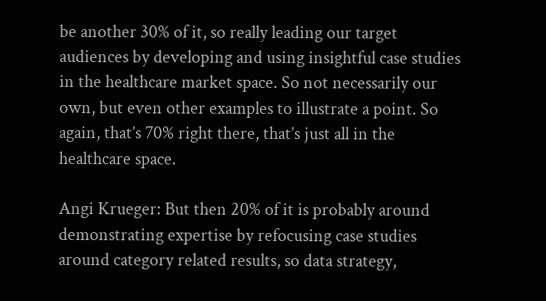be another 30% of it, so really leading our target audiences by developing and using insightful case studies in the healthcare market space. So not necessarily our own, but even other examples to illustrate a point. So again, that’s 70% right there, that’s just all in the healthcare space.

Angi Krueger: But then 20% of it is probably around demonstrating expertise by refocusing case studies around category related results, so data strategy,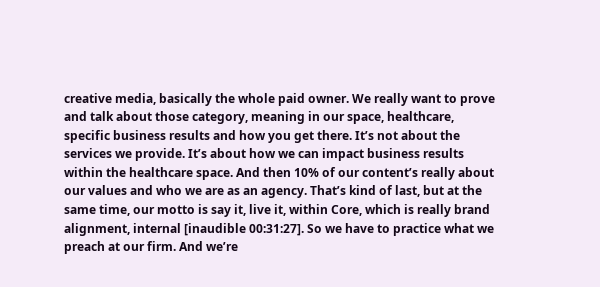creative media, basically the whole paid owner. We really want to prove and talk about those category, meaning in our space, healthcare, specific business results and how you get there. It’s not about the services we provide. It’s about how we can impact business results within the healthcare space. And then 10% of our content’s really about our values and who we are as an agency. That’s kind of last, but at the same time, our motto is say it, live it, within Core, which is really brand alignment, internal [inaudible 00:31:27]. So we have to practice what we preach at our firm. And we’re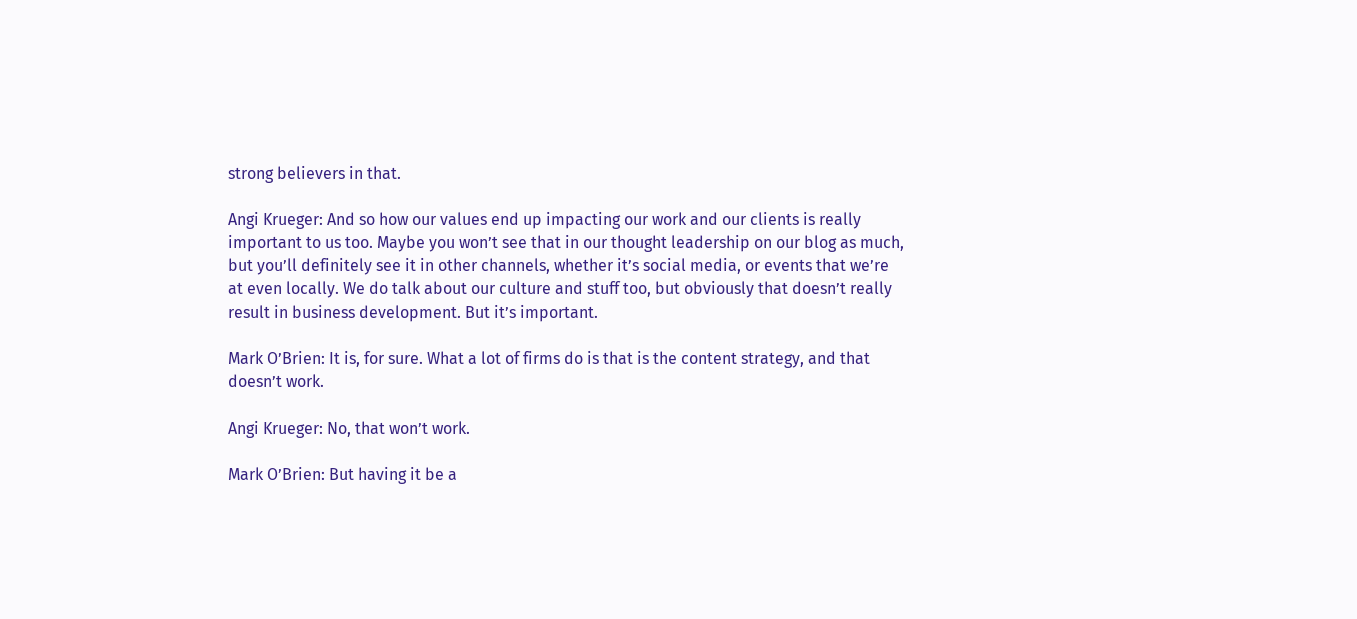strong believers in that.

Angi Krueger: And so how our values end up impacting our work and our clients is really important to us too. Maybe you won’t see that in our thought leadership on our blog as much, but you’ll definitely see it in other channels, whether it’s social media, or events that we’re at even locally. We do talk about our culture and stuff too, but obviously that doesn’t really result in business development. But it’s important.

Mark O’Brien: It is, for sure. What a lot of firms do is that is the content strategy, and that doesn’t work.

Angi Krueger: No, that won’t work.

Mark O’Brien: But having it be a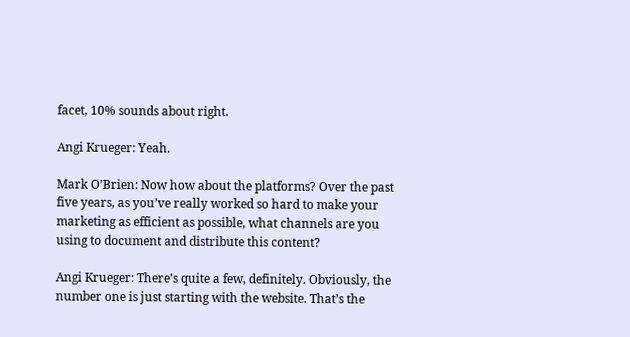facet, 10% sounds about right.

Angi Krueger: Yeah.

Mark O’Brien: Now how about the platforms? Over the past five years, as you’ve really worked so hard to make your marketing as efficient as possible, what channels are you using to document and distribute this content?

Angi Krueger: There’s quite a few, definitely. Obviously, the number one is just starting with the website. That’s the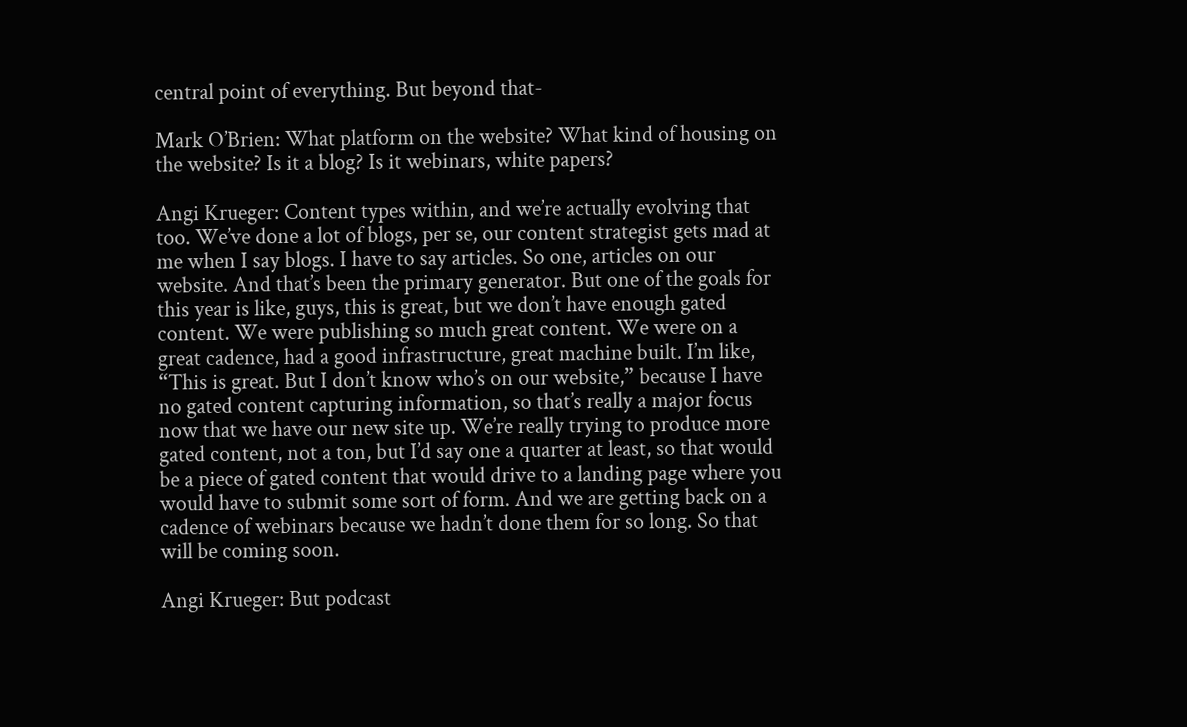central point of everything. But beyond that-

Mark O’Brien: What platform on the website? What kind of housing on the website? Is it a blog? Is it webinars, white papers?

Angi Krueger: Content types within, and we’re actually evolving that too. We’ve done a lot of blogs, per se, our content strategist gets mad at me when I say blogs. I have to say articles. So one, articles on our website. And that’s been the primary generator. But one of the goals for this year is like, guys, this is great, but we don’t have enough gated content. We were publishing so much great content. We were on a great cadence, had a good infrastructure, great machine built. I’m like, “This is great. But I don’t know who’s on our website,” because I have no gated content capturing information, so that’s really a major focus now that we have our new site up. We’re really trying to produce more gated content, not a ton, but I’d say one a quarter at least, so that would be a piece of gated content that would drive to a landing page where you would have to submit some sort of form. And we are getting back on a cadence of webinars because we hadn’t done them for so long. So that will be coming soon.

Angi Krueger: But podcast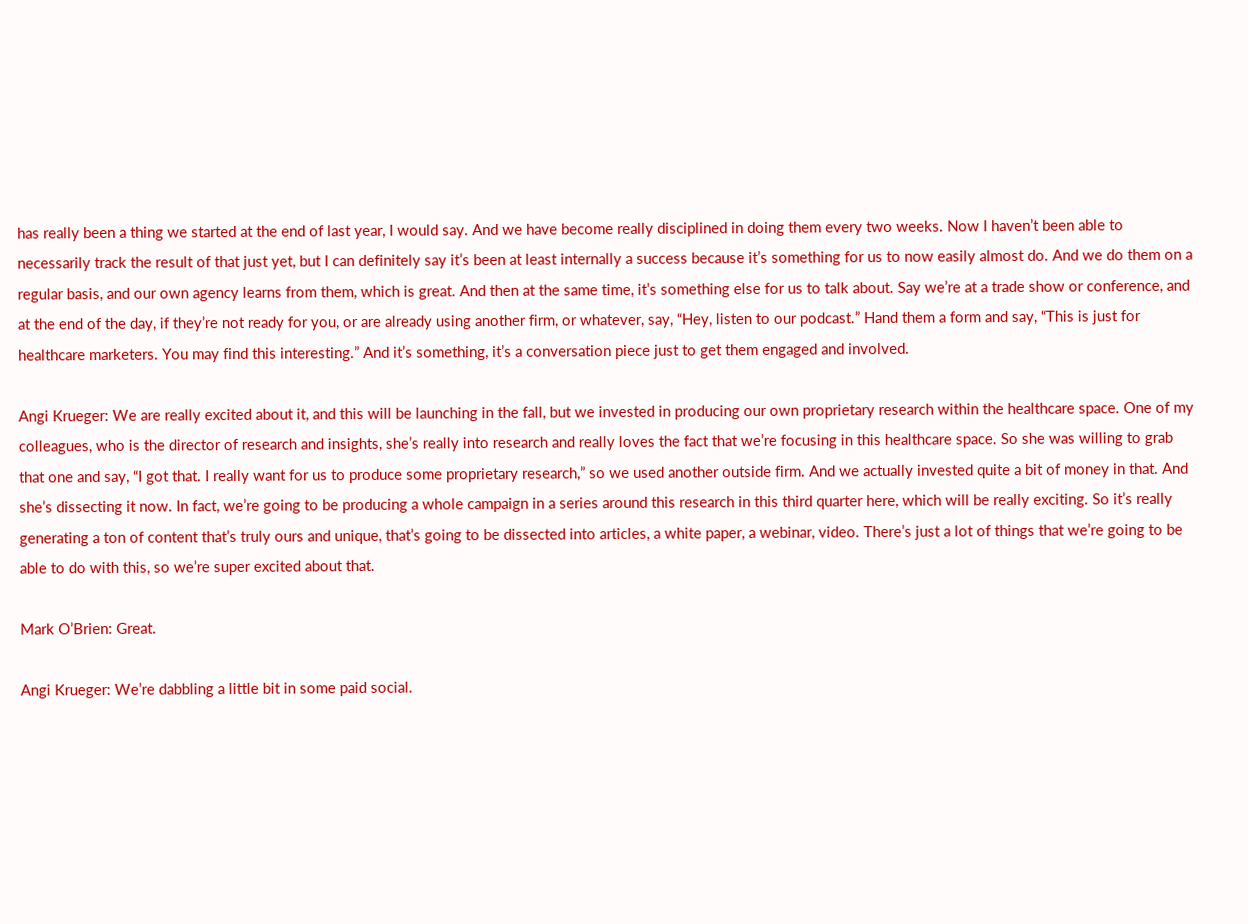has really been a thing we started at the end of last year, I would say. And we have become really disciplined in doing them every two weeks. Now I haven’t been able to necessarily track the result of that just yet, but I can definitely say it’s been at least internally a success because it’s something for us to now easily almost do. And we do them on a regular basis, and our own agency learns from them, which is great. And then at the same time, it’s something else for us to talk about. Say we’re at a trade show or conference, and at the end of the day, if they’re not ready for you, or are already using another firm, or whatever, say, “Hey, listen to our podcast.” Hand them a form and say, “This is just for healthcare marketers. You may find this interesting.” And it’s something, it’s a conversation piece just to get them engaged and involved.

Angi Krueger: We are really excited about it, and this will be launching in the fall, but we invested in producing our own proprietary research within the healthcare space. One of my colleagues, who is the director of research and insights, she’s really into research and really loves the fact that we’re focusing in this healthcare space. So she was willing to grab that one and say, “I got that. I really want for us to produce some proprietary research,” so we used another outside firm. And we actually invested quite a bit of money in that. And she’s dissecting it now. In fact, we’re going to be producing a whole campaign in a series around this research in this third quarter here, which will be really exciting. So it’s really generating a ton of content that’s truly ours and unique, that’s going to be dissected into articles, a white paper, a webinar, video. There’s just a lot of things that we’re going to be able to do with this, so we’re super excited about that.

Mark O’Brien: Great.

Angi Krueger: We’re dabbling a little bit in some paid social.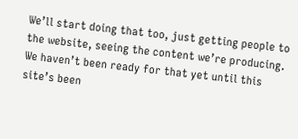We’ll start doing that too, just getting people to the website, seeing the content we’re producing. We haven’t been ready for that yet until this site’s been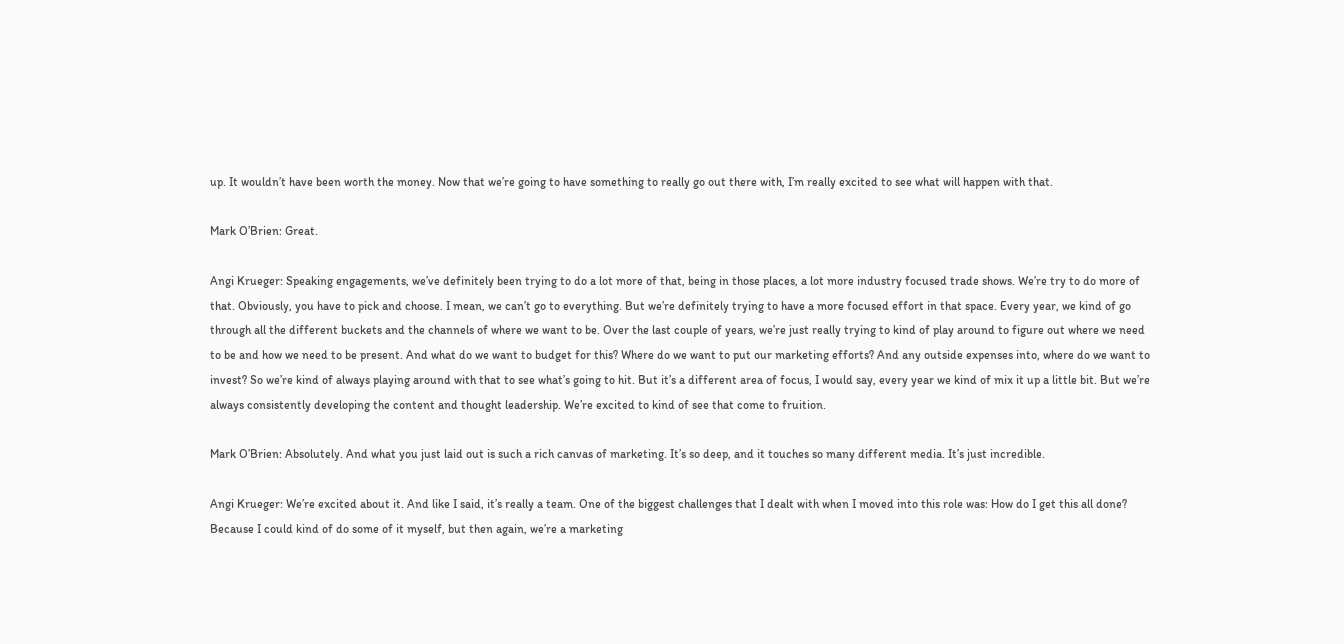up. It wouldn’t have been worth the money. Now that we’re going to have something to really go out there with, I’m really excited to see what will happen with that.

Mark O’Brien: Great.

Angi Krueger: Speaking engagements, we’ve definitely been trying to do a lot more of that, being in those places, a lot more industry focused trade shows. We’re try to do more of that. Obviously, you have to pick and choose. I mean, we can’t go to everything. But we’re definitely trying to have a more focused effort in that space. Every year, we kind of go through all the different buckets and the channels of where we want to be. Over the last couple of years, we’re just really trying to kind of play around to figure out where we need to be and how we need to be present. And what do we want to budget for this? Where do we want to put our marketing efforts? And any outside expenses into, where do we want to invest? So we’re kind of always playing around with that to see what’s going to hit. But it’s a different area of focus, I would say, every year we kind of mix it up a little bit. But we’re always consistently developing the content and thought leadership. We’re excited to kind of see that come to fruition.

Mark O’Brien: Absolutely. And what you just laid out is such a rich canvas of marketing. It’s so deep, and it touches so many different media. It’s just incredible.

Angi Krueger: We’re excited about it. And like I said, it’s really a team. One of the biggest challenges that I dealt with when I moved into this role was: How do I get this all done? Because I could kind of do some of it myself, but then again, we’re a marketing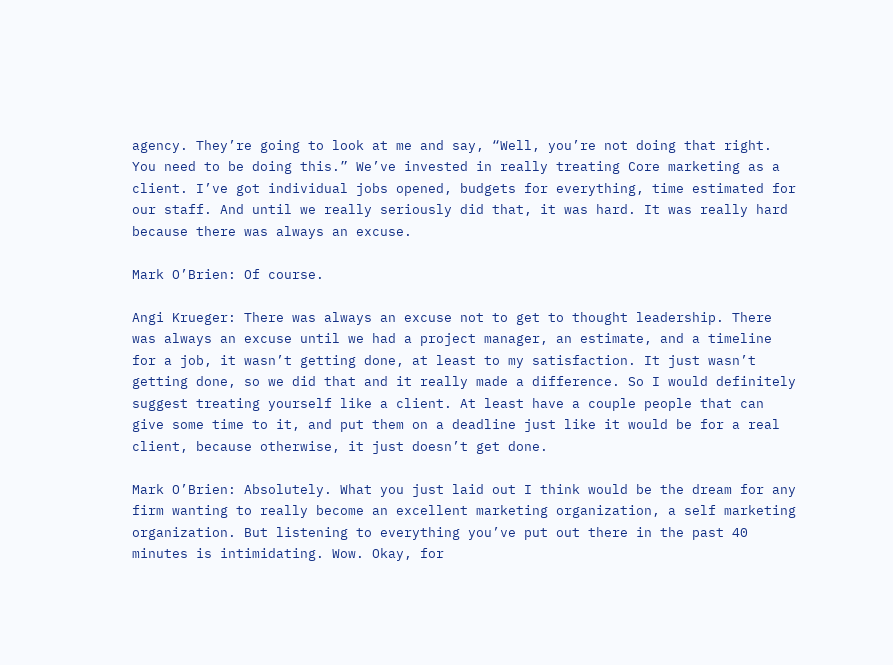agency. They’re going to look at me and say, “Well, you’re not doing that right. You need to be doing this.” We’ve invested in really treating Core marketing as a client. I’ve got individual jobs opened, budgets for everything, time estimated for our staff. And until we really seriously did that, it was hard. It was really hard because there was always an excuse.

Mark O’Brien: Of course.

Angi Krueger: There was always an excuse not to get to thought leadership. There was always an excuse until we had a project manager, an estimate, and a timeline for a job, it wasn’t getting done, at least to my satisfaction. It just wasn’t getting done, so we did that and it really made a difference. So I would definitely suggest treating yourself like a client. At least have a couple people that can give some time to it, and put them on a deadline just like it would be for a real client, because otherwise, it just doesn’t get done.

Mark O’Brien: Absolutely. What you just laid out I think would be the dream for any firm wanting to really become an excellent marketing organization, a self marketing organization. But listening to everything you’ve put out there in the past 40 minutes is intimidating. Wow. Okay, for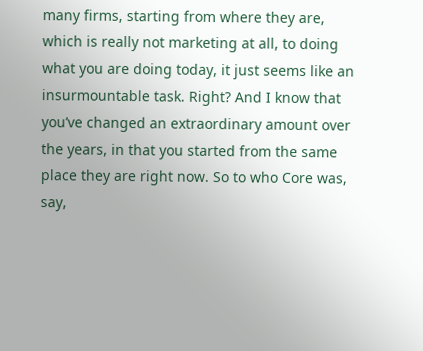many firms, starting from where they are, which is really not marketing at all, to doing what you are doing today, it just seems like an insurmountable task. Right? And I know that you’ve changed an extraordinary amount over the years, in that you started from the same place they are right now. So to who Core was, say,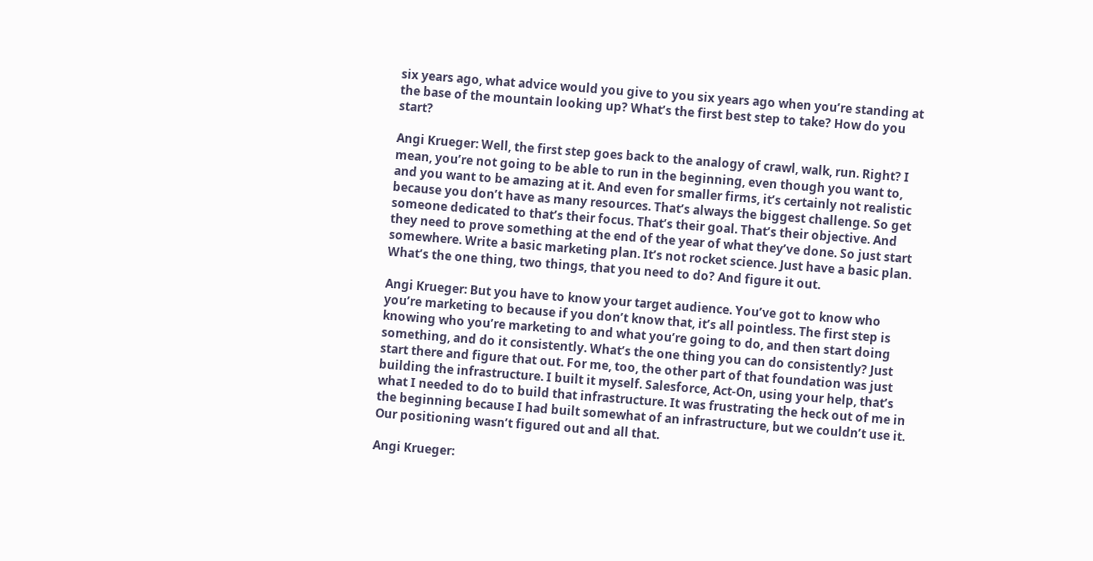six years ago, what advice would you give to you six years ago when you’re standing at the base of the mountain looking up? What’s the first best step to take? How do you start?

Angi Krueger: Well, the first step goes back to the analogy of crawl, walk, run. Right? I mean, you’re not going to be able to run in the beginning, even though you want to, and you want to be amazing at it. And even for smaller firms, it’s certainly not realistic because you don’t have as many resources. That’s always the biggest challenge. So get someone dedicated to that’s their focus. That’s their goal. That’s their objective. And they need to prove something at the end of the year of what they’ve done. So just start somewhere. Write a basic marketing plan. It’s not rocket science. Just have a basic plan. What’s the one thing, two things, that you need to do? And figure it out.

Angi Krueger: But you have to know your target audience. You’ve got to know who you’re marketing to because if you don’t know that, it’s all pointless. The first step is knowing who you’re marketing to and what you’re going to do, and then start doing something, and do it consistently. What’s the one thing you can do consistently? Just start there and figure that out. For me, too, the other part of that foundation was just building the infrastructure. I built it myself. Salesforce, Act-On, using your help, that’s what I needed to do to build that infrastructure. It was frustrating the heck out of me in the beginning because I had built somewhat of an infrastructure, but we couldn’t use it. Our positioning wasn’t figured out and all that.

Angi Krueger: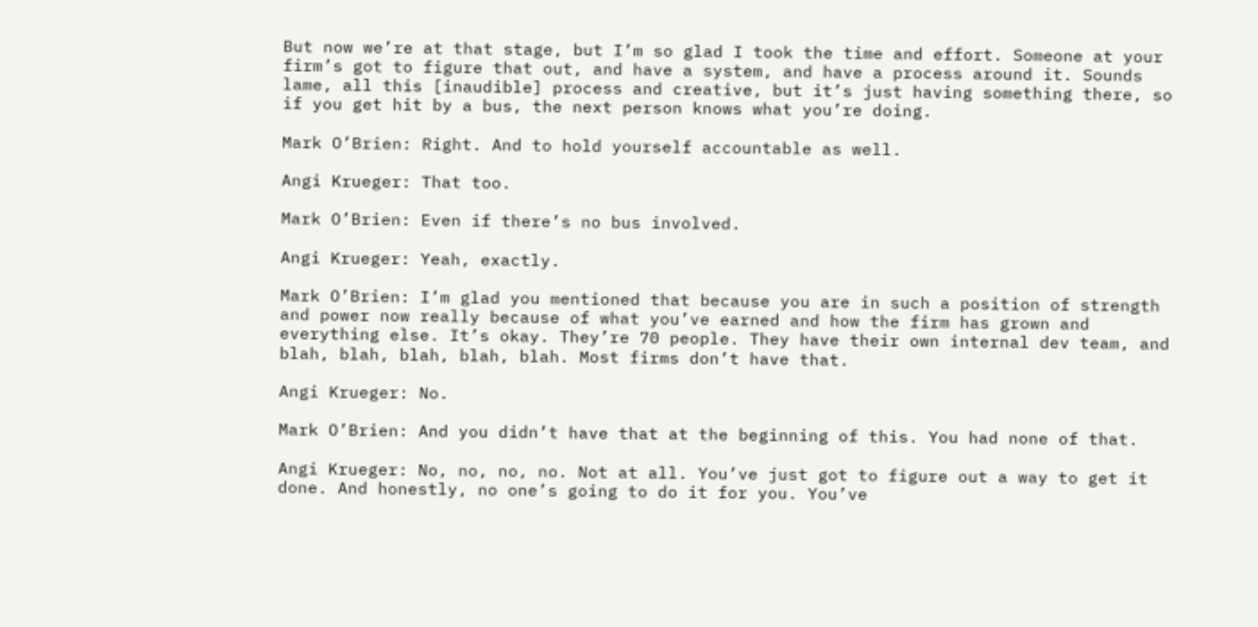But now we’re at that stage, but I’m so glad I took the time and effort. Someone at your firm’s got to figure that out, and have a system, and have a process around it. Sounds lame, all this [inaudible] process and creative, but it’s just having something there, so if you get hit by a bus, the next person knows what you’re doing.

Mark O’Brien: Right. And to hold yourself accountable as well.

Angi Krueger: That too.

Mark O’Brien: Even if there’s no bus involved.

Angi Krueger: Yeah, exactly.

Mark O’Brien: I’m glad you mentioned that because you are in such a position of strength and power now really because of what you’ve earned and how the firm has grown and everything else. It’s okay. They’re 70 people. They have their own internal dev team, and blah, blah, blah, blah, blah. Most firms don’t have that.

Angi Krueger: No.

Mark O’Brien: And you didn’t have that at the beginning of this. You had none of that.

Angi Krueger: No, no, no, no. Not at all. You’ve just got to figure out a way to get it done. And honestly, no one’s going to do it for you. You’ve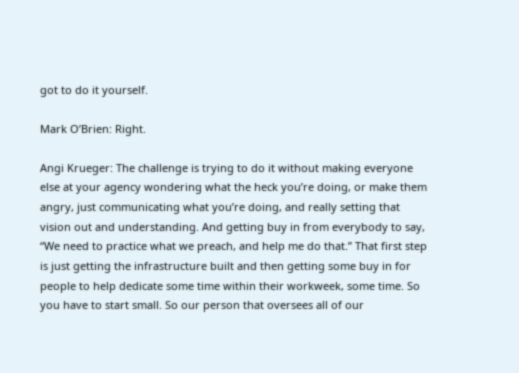got to do it yourself.

Mark O’Brien: Right.

Angi Krueger: The challenge is trying to do it without making everyone else at your agency wondering what the heck you’re doing, or make them angry, just communicating what you’re doing, and really setting that vision out and understanding. And getting buy in from everybody to say, “We need to practice what we preach, and help me do that.” That first step is just getting the infrastructure built and then getting some buy in for people to help dedicate some time within their workweek, some time. So you have to start small. So our person that oversees all of our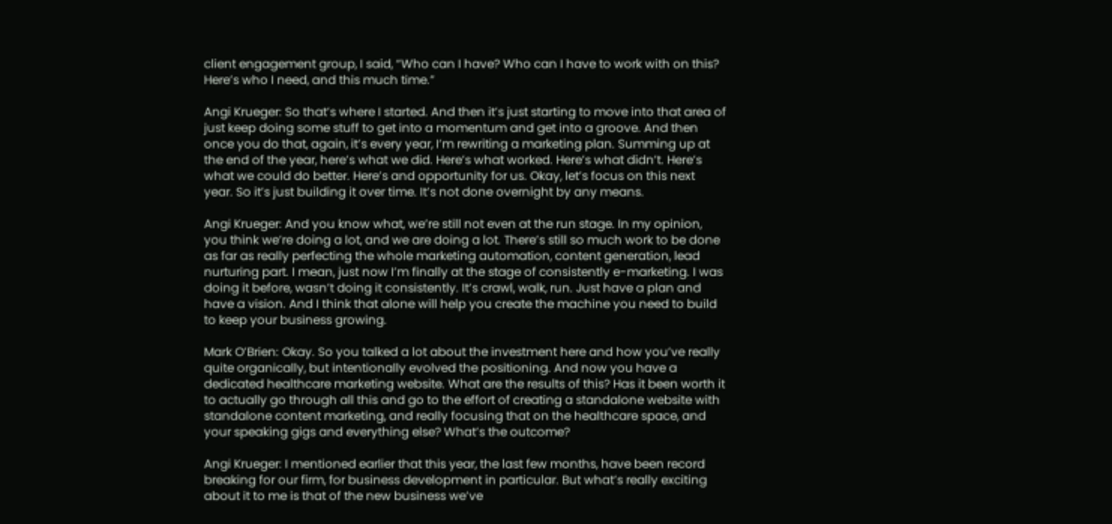client engagement group, I said, “Who can I have? Who can I have to work with on this? Here’s who I need, and this much time.”

Angi Krueger: So that’s where I started. And then it’s just starting to move into that area of just keep doing some stuff to get into a momentum and get into a groove. And then once you do that, again, it’s every year, I’m rewriting a marketing plan. Summing up at the end of the year, here’s what we did. Here’s what worked. Here’s what didn’t. Here’s what we could do better. Here’s and opportunity for us. Okay, let’s focus on this next year. So it’s just building it over time. It’s not done overnight by any means.

Angi Krueger: And you know what, we’re still not even at the run stage. In my opinion, you think we’re doing a lot, and we are doing a lot. There’s still so much work to be done as far as really perfecting the whole marketing automation, content generation, lead nurturing part. I mean, just now I’m finally at the stage of consistently e-marketing. I was doing it before, wasn’t doing it consistently. It’s crawl, walk, run. Just have a plan and have a vision. And I think that alone will help you create the machine you need to build to keep your business growing.

Mark O’Brien: Okay. So you talked a lot about the investment here and how you’ve really quite organically, but intentionally evolved the positioning. And now you have a dedicated healthcare marketing website. What are the results of this? Has it been worth it to actually go through all this and go to the effort of creating a standalone website with standalone content marketing, and really focusing that on the healthcare space, and your speaking gigs and everything else? What’s the outcome?

Angi Krueger: I mentioned earlier that this year, the last few months, have been record breaking for our firm, for business development in particular. But what’s really exciting about it to me is that of the new business we’ve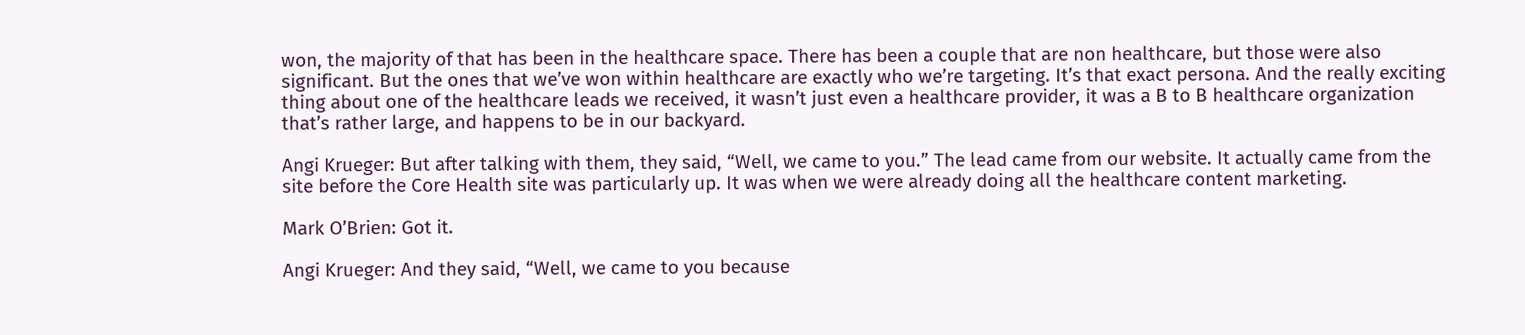won, the majority of that has been in the healthcare space. There has been a couple that are non healthcare, but those were also significant. But the ones that we’ve won within healthcare are exactly who we’re targeting. It’s that exact persona. And the really exciting thing about one of the healthcare leads we received, it wasn’t just even a healthcare provider, it was a B to B healthcare organization that’s rather large, and happens to be in our backyard.

Angi Krueger: But after talking with them, they said, “Well, we came to you.” The lead came from our website. It actually came from the site before the Core Health site was particularly up. It was when we were already doing all the healthcare content marketing.

Mark O’Brien: Got it.

Angi Krueger: And they said, “Well, we came to you because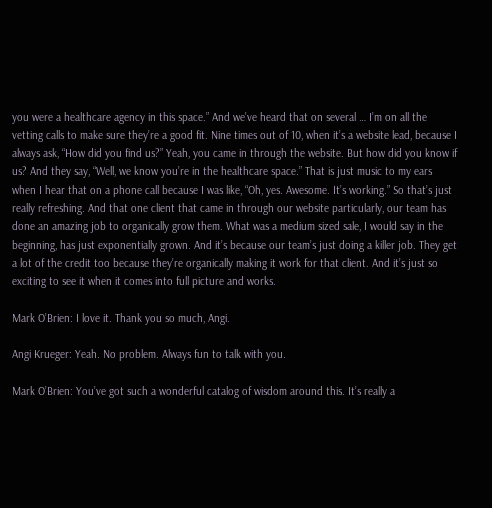you were a healthcare agency in this space.” And we’ve heard that on several … I’m on all the vetting calls to make sure they’re a good fit. Nine times out of 10, when it’s a website lead, because I always ask, “How did you find us?” Yeah, you came in through the website. But how did you know if us? And they say, “Well, we know you’re in the healthcare space.” That is just music to my ears when I hear that on a phone call because I was like, “Oh, yes. Awesome. It’s working.” So that’s just really refreshing. And that one client that came in through our website particularly, our team has done an amazing job to organically grow them. What was a medium sized sale, I would say in the beginning, has just exponentially grown. And it’s because our team’s just doing a killer job. They get a lot of the credit too because they’re organically making it work for that client. And it’s just so exciting to see it when it comes into full picture and works.

Mark O’Brien: I love it. Thank you so much, Angi.

Angi Krueger: Yeah. No problem. Always fun to talk with you.

Mark O’Brien: You’ve got such a wonderful catalog of wisdom around this. It’s really a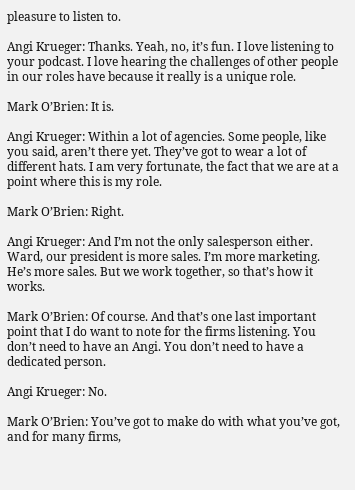pleasure to listen to.

Angi Krueger: Thanks. Yeah, no, it’s fun. I love listening to your podcast. I love hearing the challenges of other people in our roles have because it really is a unique role.

Mark O’Brien: It is.

Angi Krueger: Within a lot of agencies. Some people, like you said, aren’t there yet. They’ve got to wear a lot of different hats. I am very fortunate, the fact that we are at a point where this is my role.

Mark O’Brien: Right.

Angi Krueger: And I’m not the only salesperson either. Ward, our president is more sales. I’m more marketing. He’s more sales. But we work together, so that’s how it works.

Mark O’Brien: Of course. And that’s one last important point that I do want to note for the firms listening. You don’t need to have an Angi. You don’t need to have a dedicated person.

Angi Krueger: No.

Mark O’Brien: You’ve got to make do with what you’ve got, and for many firms,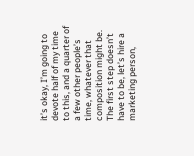it’s okay, I’m going to devote half of my time to this, and a quarter of a few other people’s time, whatever that composition might be. The first step doesn’t have to be, let’s hire a marketing person,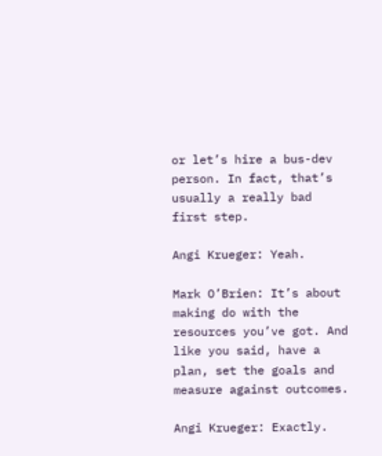or let’s hire a bus-dev person. In fact, that’s usually a really bad first step.

Angi Krueger: Yeah.

Mark O’Brien: It’s about making do with the resources you’ve got. And like you said, have a plan, set the goals and measure against outcomes.

Angi Krueger: Exactly.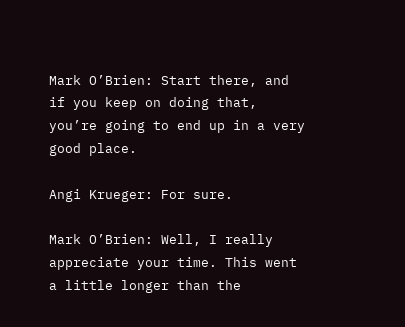Mark O’Brien: Start there, and if you keep on doing that, you’re going to end up in a very good place.

Angi Krueger: For sure.

Mark O’Brien: Well, I really appreciate your time. This went a little longer than the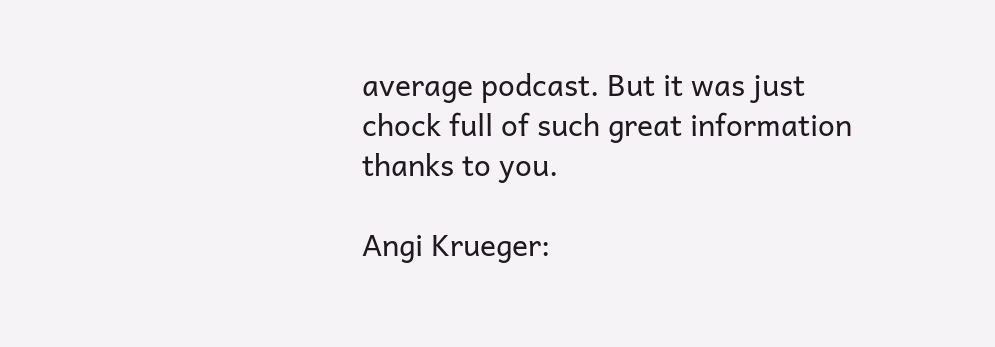average podcast. But it was just chock full of such great information thanks to you.

Angi Krueger: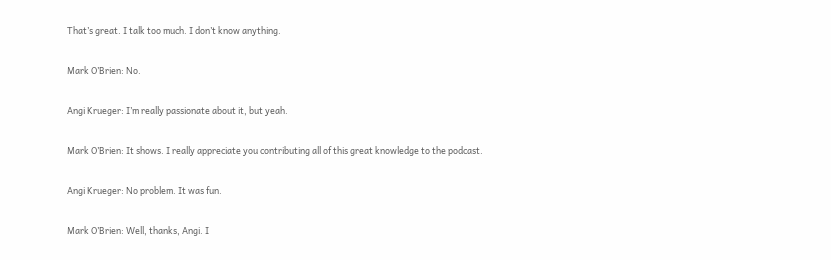That’s great. I talk too much. I don’t know anything.

Mark O’Brien: No.

Angi Krueger: I’m really passionate about it, but yeah.

Mark O’Brien: It shows. I really appreciate you contributing all of this great knowledge to the podcast.

Angi Krueger: No problem. It was fun.

Mark O’Brien: Well, thanks, Angi. I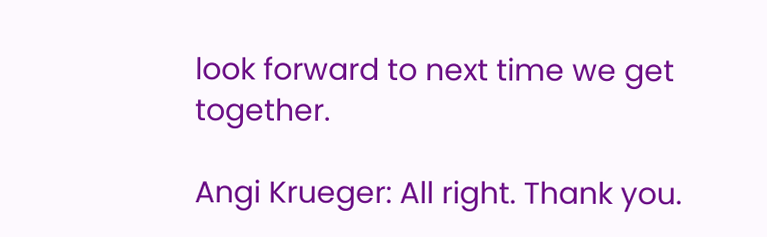look forward to next time we get together.

Angi Krueger: All right. Thank you.